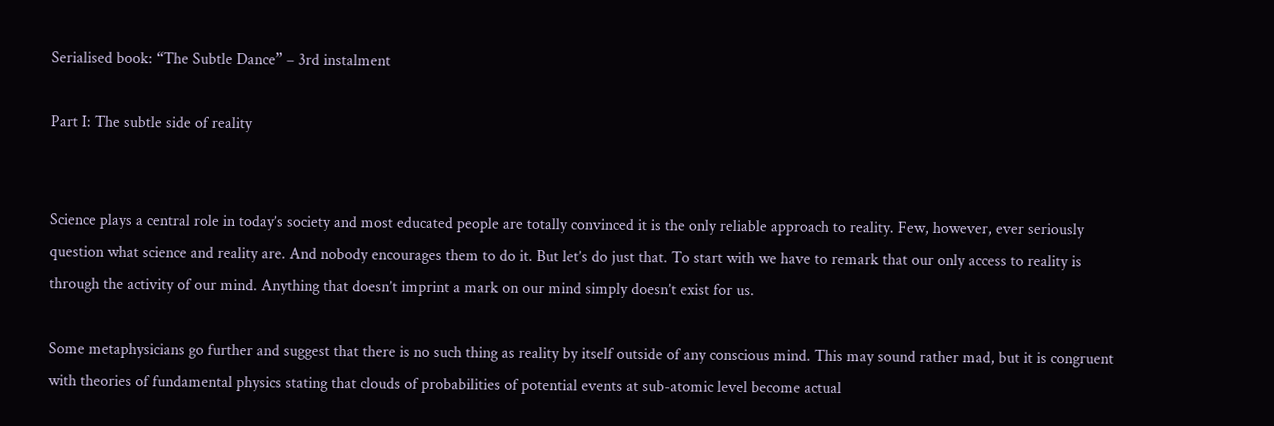Serialised book: “The Subtle Dance” – 3rd instalment

Part I: The subtle side of reality


Science plays a central role in today’s society and most educated people are totally convinced it is the only reliable approach to reality. Few, however, ever seriously question what science and reality are. And nobody encourages them to do it. But let’s do just that. To start with we have to remark that our only access to reality is through the activity of our mind. Anything that doesn’t imprint a mark on our mind simply doesn’t exist for us.

Some metaphysicians go further and suggest that there is no such thing as reality by itself outside of any conscious mind. This may sound rather mad, but it is congruent with theories of fundamental physics stating that clouds of probabilities of potential events at sub-atomic level become actual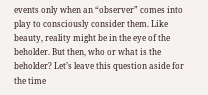events only when an “observer” comes into play to consciously consider them. Like beauty, reality might be in the eye of the beholder. But then, who or what is the beholder? Let’s leave this question aside for the time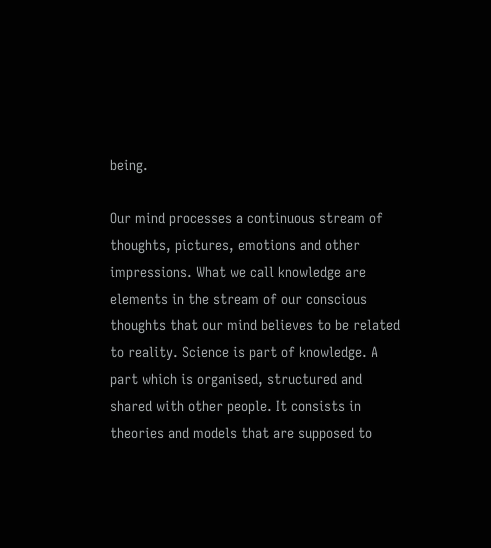being.

Our mind processes a continuous stream of thoughts, pictures, emotions and other impressions. What we call knowledge are elements in the stream of our conscious thoughts that our mind believes to be related to reality. Science is part of knowledge. A part which is organised, structured and shared with other people. It consists in theories and models that are supposed to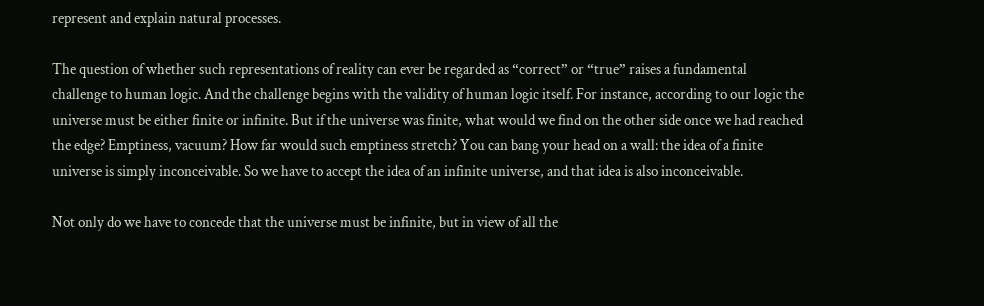represent and explain natural processes.

The question of whether such representations of reality can ever be regarded as “correct” or “true” raises a fundamental challenge to human logic. And the challenge begins with the validity of human logic itself. For instance, according to our logic the universe must be either finite or infinite. But if the universe was finite, what would we find on the other side once we had reached the edge? Emptiness, vacuum? How far would such emptiness stretch? You can bang your head on a wall: the idea of a finite universe is simply inconceivable. So we have to accept the idea of an infinite universe, and that idea is also inconceivable.

Not only do we have to concede that the universe must be infinite, but in view of all the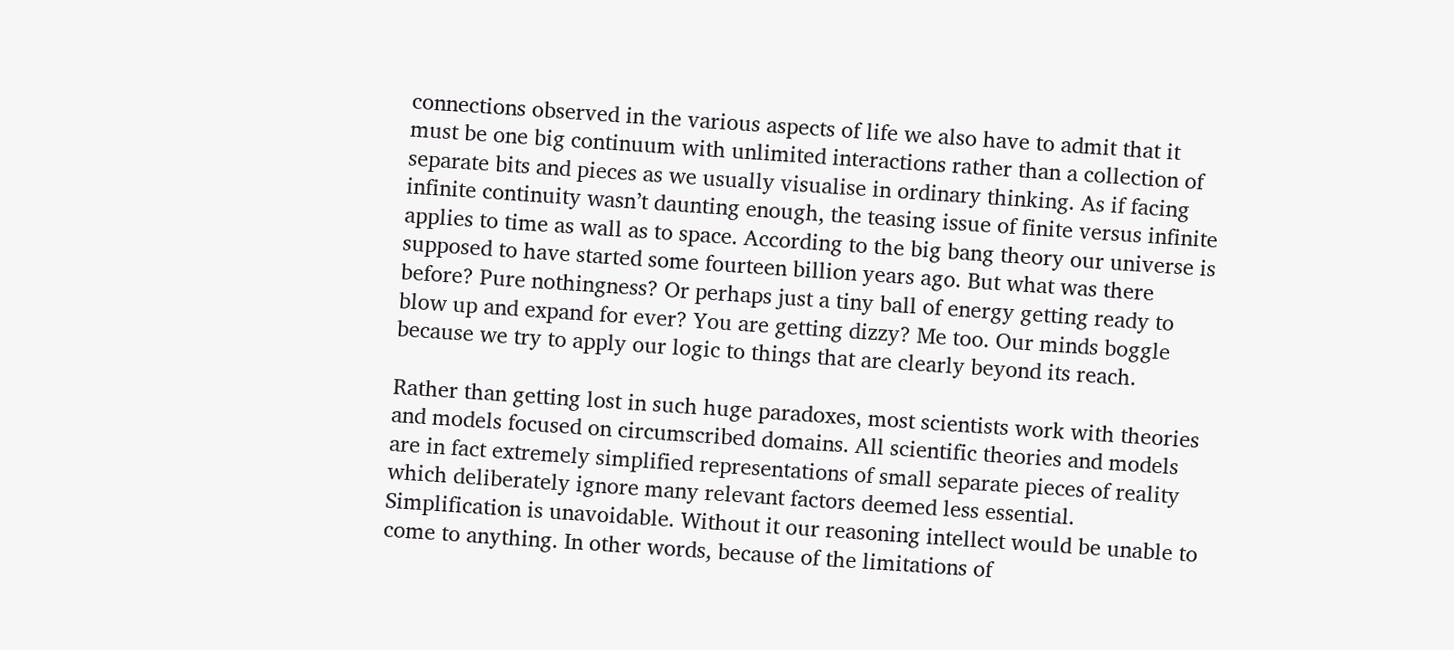connections observed in the various aspects of life we also have to admit that it must be one big continuum with unlimited interactions rather than a collection of separate bits and pieces as we usually visualise in ordinary thinking. As if facing infinite continuity wasn’t daunting enough, the teasing issue of finite versus infinite applies to time as wall as to space. According to the big bang theory our universe is supposed to have started some fourteen billion years ago. But what was there before? Pure nothingness? Or perhaps just a tiny ball of energy getting ready to blow up and expand for ever? You are getting dizzy? Me too. Our minds boggle because we try to apply our logic to things that are clearly beyond its reach.

Rather than getting lost in such huge paradoxes, most scientists work with theories and models focused on circumscribed domains. All scientific theories and models are in fact extremely simplified representations of small separate pieces of reality which deliberately ignore many relevant factors deemed less essential. Simplification is unavoidable. Without it our reasoning intellect would be unable to come to anything. In other words, because of the limitations of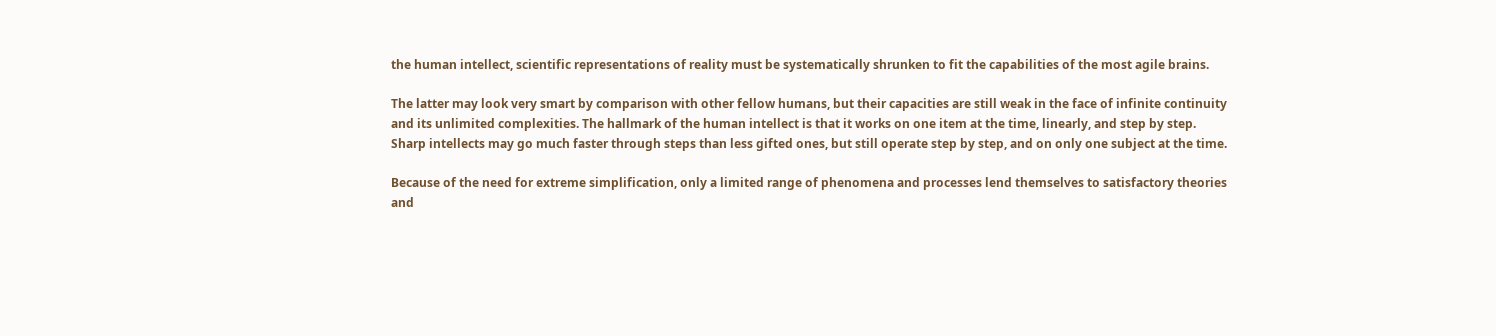the human intellect, scientific representations of reality must be systematically shrunken to fit the capabilities of the most agile brains.

The latter may look very smart by comparison with other fellow humans, but their capacities are still weak in the face of infinite continuity and its unlimited complexities. The hallmark of the human intellect is that it works on one item at the time, linearly, and step by step. Sharp intellects may go much faster through steps than less gifted ones, but still operate step by step, and on only one subject at the time.

Because of the need for extreme simplification, only a limited range of phenomena and processes lend themselves to satisfactory theories and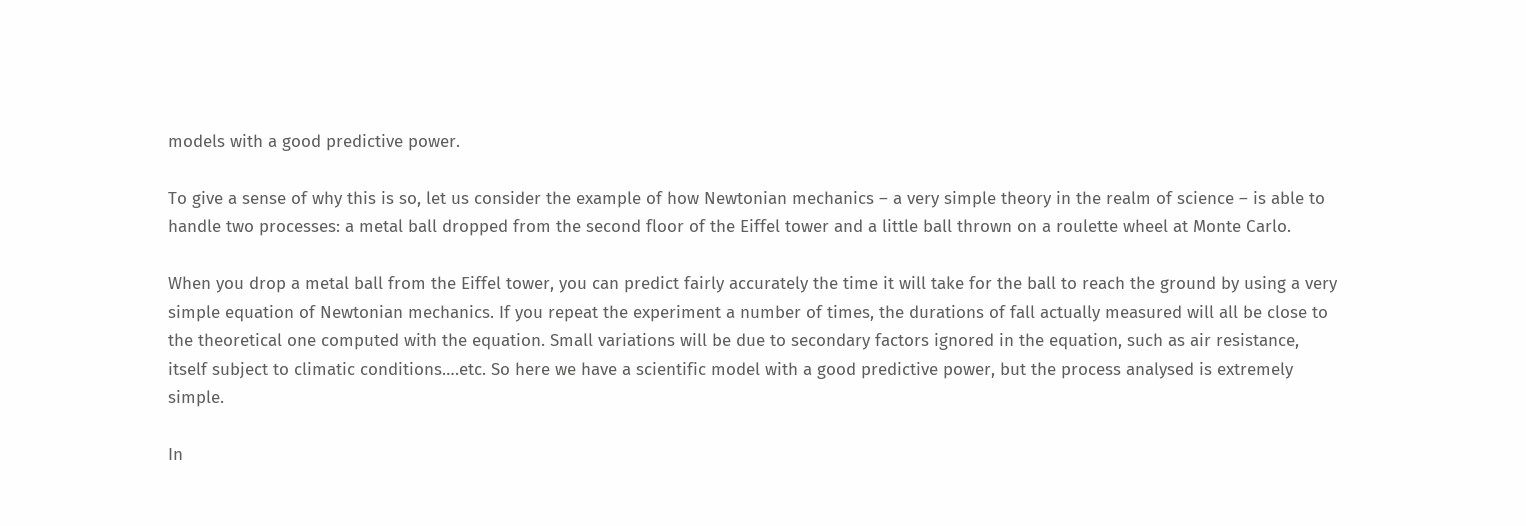models with a good predictive power.

To give a sense of why this is so, let us consider the example of how Newtonian mechanics – a very simple theory in the realm of science – is able to handle two processes: a metal ball dropped from the second floor of the Eiffel tower and a little ball thrown on a roulette wheel at Monte Carlo.

When you drop a metal ball from the Eiffel tower, you can predict fairly accurately the time it will take for the ball to reach the ground by using a very simple equation of Newtonian mechanics. If you repeat the experiment a number of times, the durations of fall actually measured will all be close to the theoretical one computed with the equation. Small variations will be due to secondary factors ignored in the equation, such as air resistance, itself subject to climatic conditions….etc. So here we have a scientific model with a good predictive power, but the process analysed is extremely simple.

In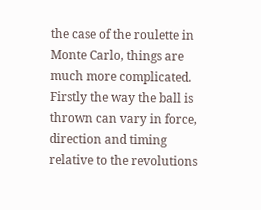the case of the roulette in Monte Carlo, things are much more complicated. Firstly the way the ball is thrown can vary in force, direction and timing relative to the revolutions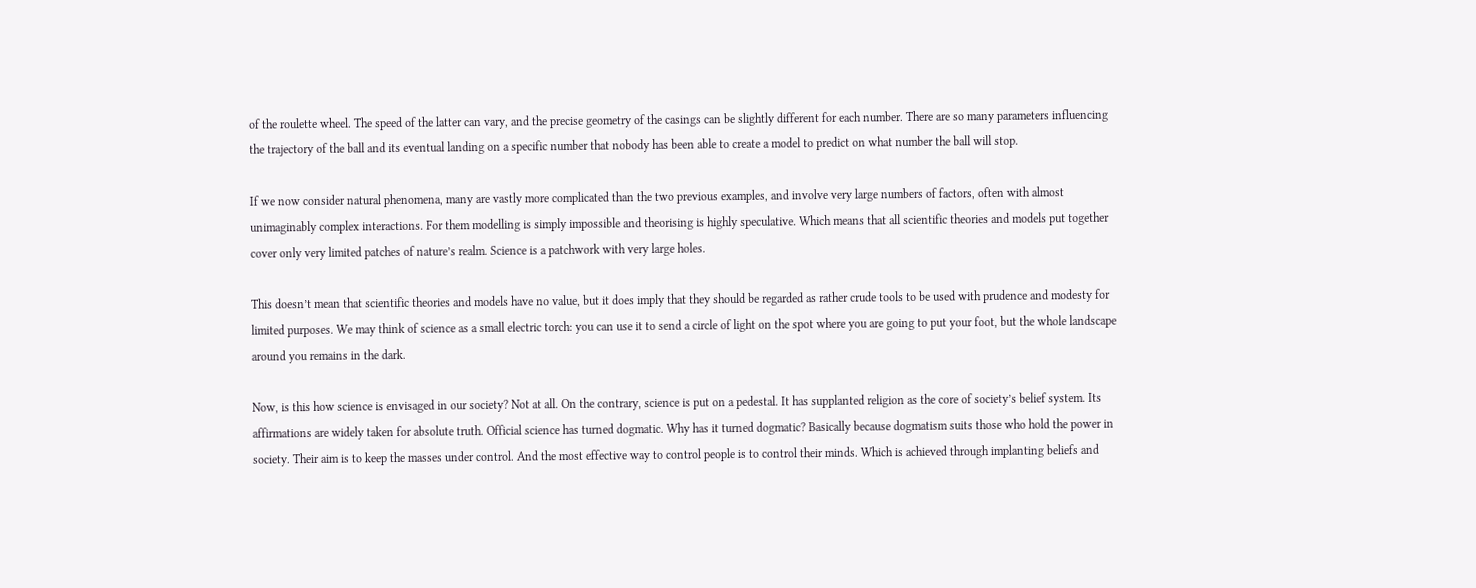of the roulette wheel. The speed of the latter can vary, and the precise geometry of the casings can be slightly different for each number. There are so many parameters influencing the trajectory of the ball and its eventual landing on a specific number that nobody has been able to create a model to predict on what number the ball will stop.

If we now consider natural phenomena, many are vastly more complicated than the two previous examples, and involve very large numbers of factors, often with almost unimaginably complex interactions. For them modelling is simply impossible and theorising is highly speculative. Which means that all scientific theories and models put together cover only very limited patches of nature’s realm. Science is a patchwork with very large holes.

This doesn’t mean that scientific theories and models have no value, but it does imply that they should be regarded as rather crude tools to be used with prudence and modesty for limited purposes. We may think of science as a small electric torch: you can use it to send a circle of light on the spot where you are going to put your foot, but the whole landscape around you remains in the dark.

Now, is this how science is envisaged in our society? Not at all. On the contrary, science is put on a pedestal. It has supplanted religion as the core of society’s belief system. Its affirmations are widely taken for absolute truth. Official science has turned dogmatic. Why has it turned dogmatic? Basically because dogmatism suits those who hold the power in society. Their aim is to keep the masses under control. And the most effective way to control people is to control their minds. Which is achieved through implanting beliefs and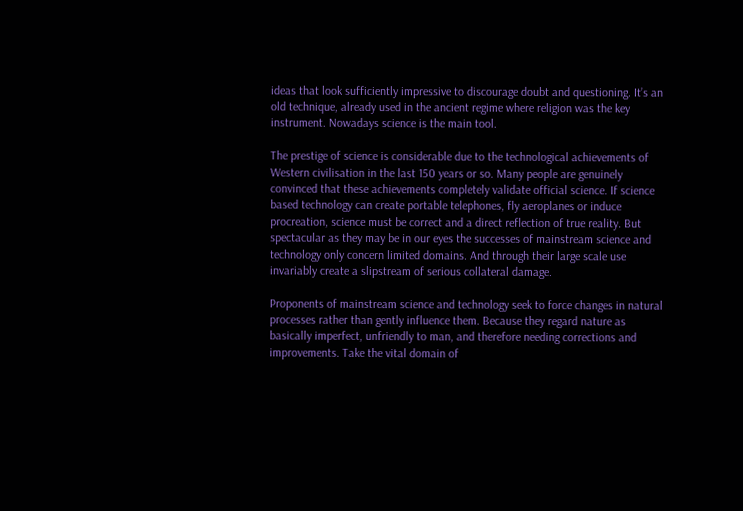ideas that look sufficiently impressive to discourage doubt and questioning. It’s an old technique, already used in the ancient regime where religion was the key instrument. Nowadays science is the main tool.

The prestige of science is considerable due to the technological achievements of Western civilisation in the last 150 years or so. Many people are genuinely convinced that these achievements completely validate official science. If science based technology can create portable telephones, fly aeroplanes or induce procreation, science must be correct and a direct reflection of true reality. But spectacular as they may be in our eyes the successes of mainstream science and technology only concern limited domains. And through their large scale use invariably create a slipstream of serious collateral damage.

Proponents of mainstream science and technology seek to force changes in natural processes rather than gently influence them. Because they regard nature as basically imperfect, unfriendly to man, and therefore needing corrections and improvements. Take the vital domain of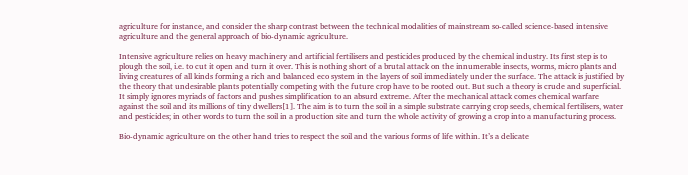agriculture for instance, and consider the sharp contrast between the technical modalities of mainstream so-called science-based intensive agriculture and the general approach of bio-dynamic agriculture.

Intensive agriculture relies on heavy machinery and artificial fertilisers and pesticides produced by the chemical industry. Its first step is to plough the soil, i.e. to cut it open and turn it over. This is nothing short of a brutal attack on the innumerable insects, worms, micro plants and living creatures of all kinds forming a rich and balanced eco system in the layers of soil immediately under the surface. The attack is justified by the theory that undesirable plants potentially competing with the future crop have to be rooted out. But such a theory is crude and superficial. It simply ignores myriads of factors and pushes simplification to an absurd extreme. After the mechanical attack comes chemical warfare against the soil and its millions of tiny dwellers[1]. The aim is to turn the soil in a simple substrate carrying crop seeds, chemical fertilisers, water and pesticides; in other words to turn the soil in a production site and turn the whole activity of growing a crop into a manufacturing process.

Bio-dynamic agriculture on the other hand tries to respect the soil and the various forms of life within. It’s a delicate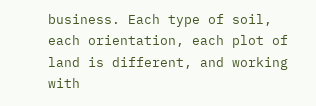business. Each type of soil, each orientation, each plot of land is different, and working with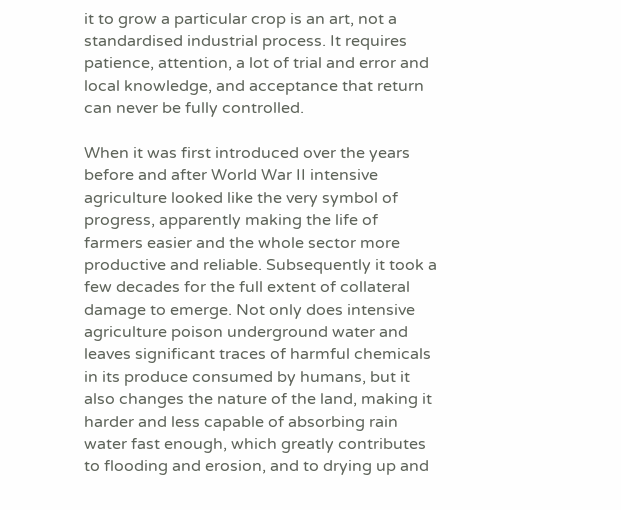it to grow a particular crop is an art, not a standardised industrial process. It requires patience, attention, a lot of trial and error and local knowledge, and acceptance that return can never be fully controlled.

When it was first introduced over the years before and after World War II intensive agriculture looked like the very symbol of progress, apparently making the life of farmers easier and the whole sector more productive and reliable. Subsequently it took a few decades for the full extent of collateral damage to emerge. Not only does intensive agriculture poison underground water and leaves significant traces of harmful chemicals in its produce consumed by humans, but it also changes the nature of the land, making it harder and less capable of absorbing rain water fast enough, which greatly contributes to flooding and erosion, and to drying up and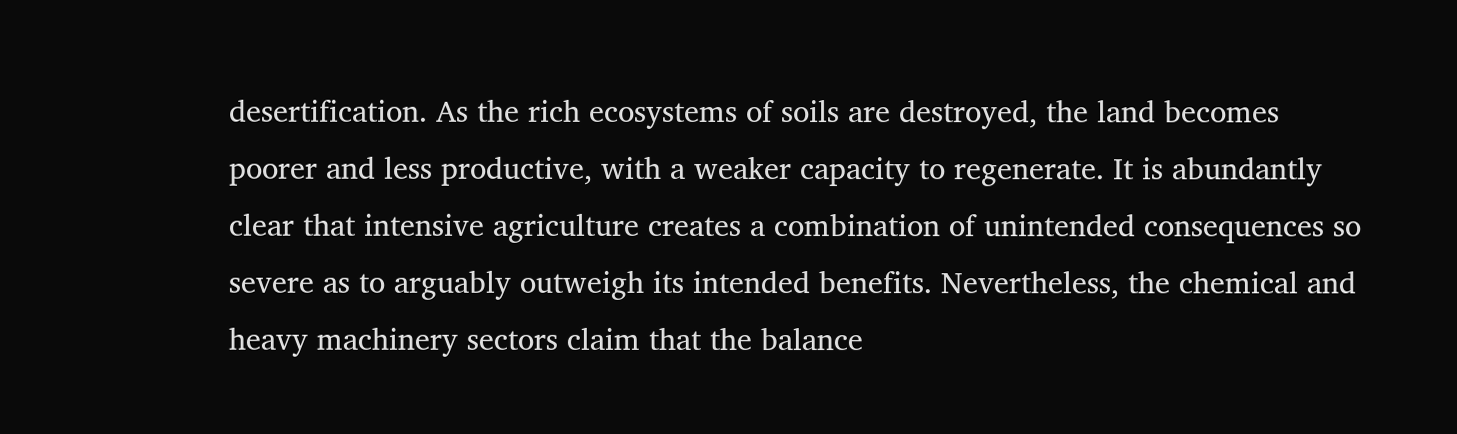desertification. As the rich ecosystems of soils are destroyed, the land becomes poorer and less productive, with a weaker capacity to regenerate. It is abundantly clear that intensive agriculture creates a combination of unintended consequences so severe as to arguably outweigh its intended benefits. Nevertheless, the chemical and heavy machinery sectors claim that the balance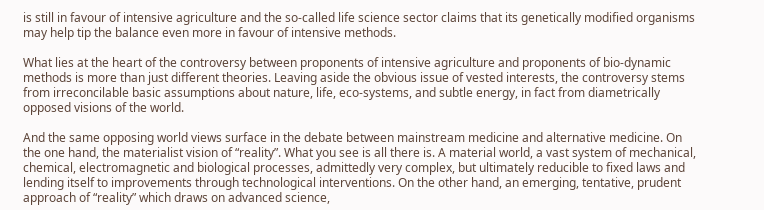is still in favour of intensive agriculture and the so-called life science sector claims that its genetically modified organisms may help tip the balance even more in favour of intensive methods.

What lies at the heart of the controversy between proponents of intensive agriculture and proponents of bio-dynamic methods is more than just different theories. Leaving aside the obvious issue of vested interests, the controversy stems from irreconcilable basic assumptions about nature, life, eco-systems, and subtle energy, in fact from diametrically opposed visions of the world.

And the same opposing world views surface in the debate between mainstream medicine and alternative medicine. On the one hand, the materialist vision of “reality”. What you see is all there is. A material world, a vast system of mechanical, chemical, electromagnetic and biological processes, admittedly very complex, but ultimately reducible to fixed laws and lending itself to improvements through technological interventions. On the other hand, an emerging, tentative, prudent approach of “reality” which draws on advanced science,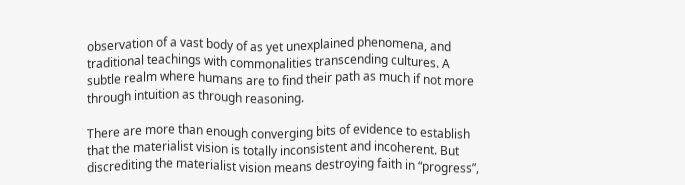observation of a vast body of as yet unexplained phenomena, and traditional teachings with commonalities transcending cultures. A subtle realm where humans are to find their path as much if not more through intuition as through reasoning.

There are more than enough converging bits of evidence to establish that the materialist vision is totally inconsistent and incoherent. But discrediting the materialist vision means destroying faith in “progress”,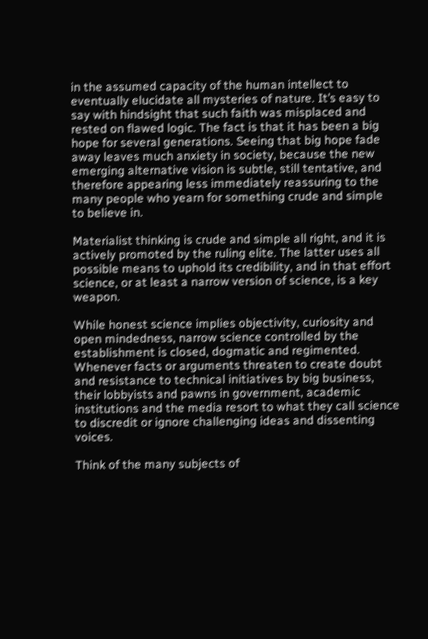in the assumed capacity of the human intellect to eventually elucidate all mysteries of nature. It’s easy to say with hindsight that such faith was misplaced and rested on flawed logic. The fact is that it has been a big hope for several generations. Seeing that big hope fade away leaves much anxiety in society, because the new emerging alternative vision is subtle, still tentative, and therefore appearing less immediately reassuring to the many people who yearn for something crude and simple to believe in.

Materialist thinking is crude and simple all right, and it is actively promoted by the ruling elite. The latter uses all possible means to uphold its credibility, and in that effort science, or at least a narrow version of science, is a key weapon.

While honest science implies objectivity, curiosity and open mindedness, narrow science controlled by the establishment is closed, dogmatic and regimented. Whenever facts or arguments threaten to create doubt and resistance to technical initiatives by big business, their lobbyists and pawns in government, academic institutions and the media resort to what they call science to discredit or ignore challenging ideas and dissenting voices.

Think of the many subjects of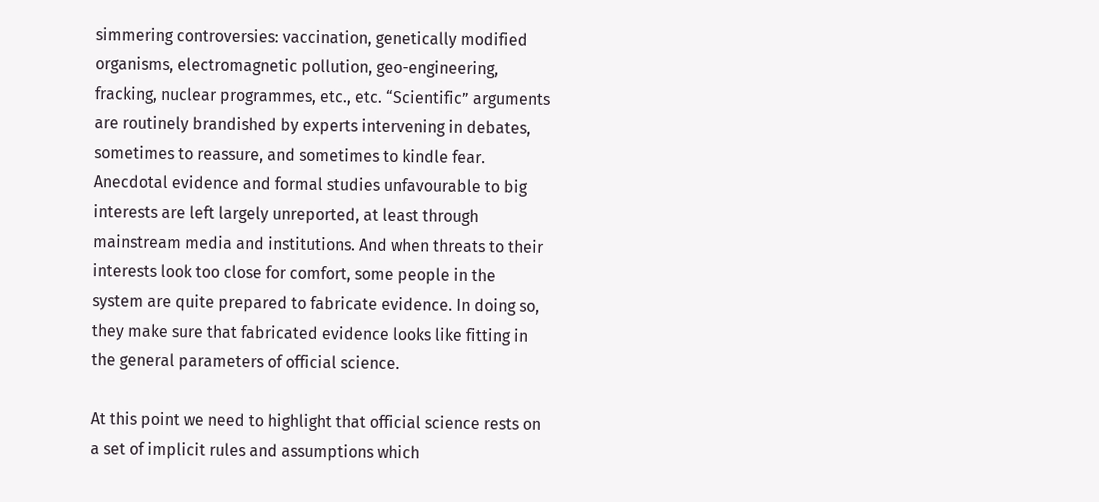simmering controversies: vaccination, genetically modified organisms, electromagnetic pollution, geo-engineering, fracking, nuclear programmes, etc., etc. “Scientific” arguments are routinely brandished by experts intervening in debates, sometimes to reassure, and sometimes to kindle fear. Anecdotal evidence and formal studies unfavourable to big interests are left largely unreported, at least through mainstream media and institutions. And when threats to their interests look too close for comfort, some people in the system are quite prepared to fabricate evidence. In doing so, they make sure that fabricated evidence looks like fitting in the general parameters of official science.

At this point we need to highlight that official science rests on a set of implicit rules and assumptions which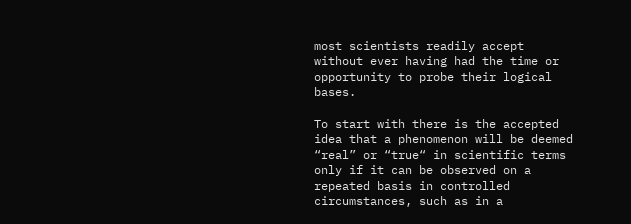most scientists readily accept without ever having had the time or opportunity to probe their logical bases.

To start with there is the accepted idea that a phenomenon will be deemed “real” or “true“ in scientific terms only if it can be observed on a repeated basis in controlled circumstances, such as in a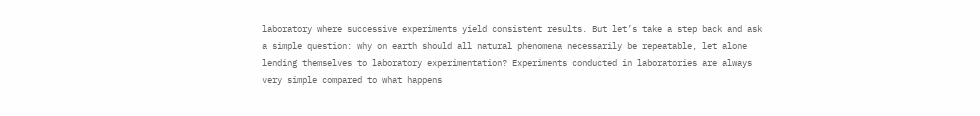laboratory where successive experiments yield consistent results. But let’s take a step back and ask a simple question: why on earth should all natural phenomena necessarily be repeatable, let alone lending themselves to laboratory experimentation? Experiments conducted in laboratories are always very simple compared to what happens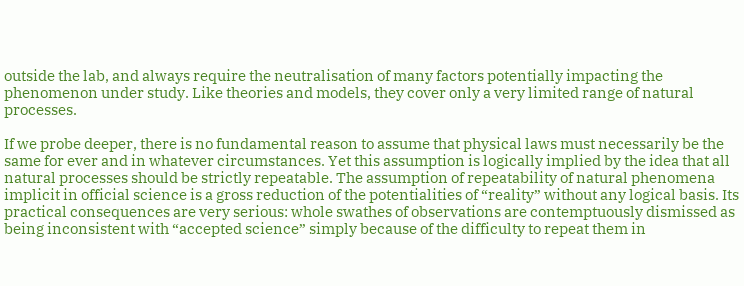outside the lab, and always require the neutralisation of many factors potentially impacting the phenomenon under study. Like theories and models, they cover only a very limited range of natural processes.

If we probe deeper, there is no fundamental reason to assume that physical laws must necessarily be the same for ever and in whatever circumstances. Yet this assumption is logically implied by the idea that all natural processes should be strictly repeatable. The assumption of repeatability of natural phenomena implicit in official science is a gross reduction of the potentialities of “reality” without any logical basis. Its practical consequences are very serious: whole swathes of observations are contemptuously dismissed as being inconsistent with “accepted science” simply because of the difficulty to repeat them in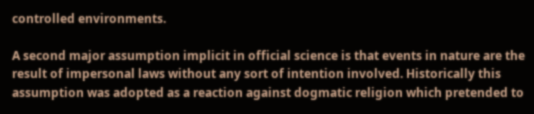controlled environments.

A second major assumption implicit in official science is that events in nature are the result of impersonal laws without any sort of intention involved. Historically this assumption was adopted as a reaction against dogmatic religion which pretended to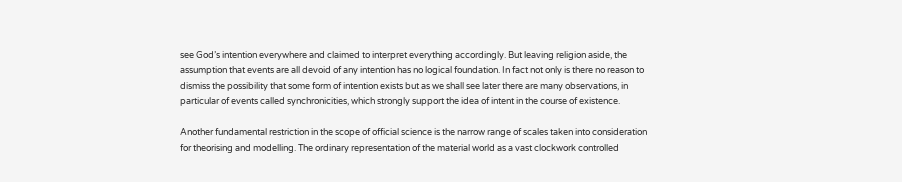see God’s intention everywhere and claimed to interpret everything accordingly. But leaving religion aside, the assumption that events are all devoid of any intention has no logical foundation. In fact not only is there no reason to dismiss the possibility that some form of intention exists but as we shall see later there are many observations, in particular of events called synchronicities, which strongly support the idea of intent in the course of existence.

Another fundamental restriction in the scope of official science is the narrow range of scales taken into consideration for theorising and modelling. The ordinary representation of the material world as a vast clockwork controlled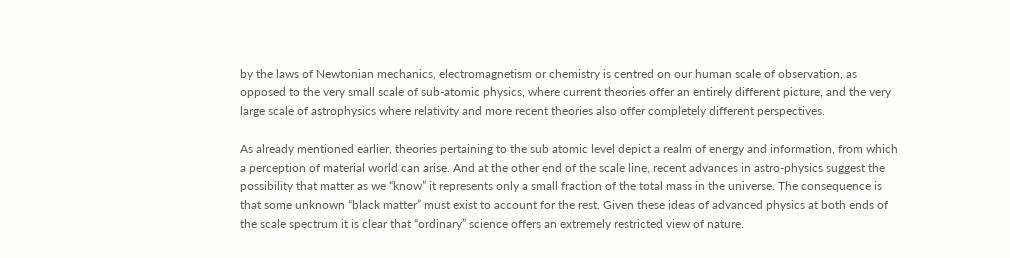by the laws of Newtonian mechanics, electromagnetism or chemistry is centred on our human scale of observation, as opposed to the very small scale of sub-atomic physics, where current theories offer an entirely different picture, and the very large scale of astrophysics where relativity and more recent theories also offer completely different perspectives.

As already mentioned earlier, theories pertaining to the sub atomic level depict a realm of energy and information, from which a perception of material world can arise. And at the other end of the scale line, recent advances in astro-physics suggest the possibility that matter as we “know” it represents only a small fraction of the total mass in the universe. The consequence is that some unknown “black matter” must exist to account for the rest. Given these ideas of advanced physics at both ends of the scale spectrum it is clear that “ordinary” science offers an extremely restricted view of nature.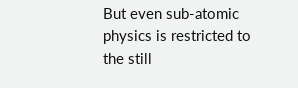But even sub-atomic physics is restricted to the still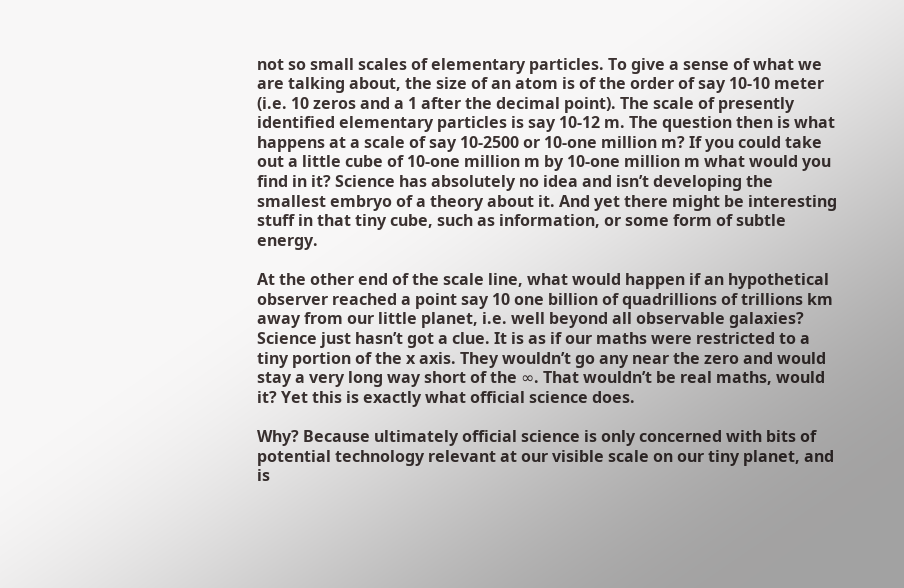not so small scales of elementary particles. To give a sense of what we are talking about, the size of an atom is of the order of say 10-10 meter (i.e. 10 zeros and a 1 after the decimal point). The scale of presently identified elementary particles is say 10-12 m. The question then is what happens at a scale of say 10-2500 or 10-one million m? If you could take out a little cube of 10-one million m by 10-one million m what would you find in it? Science has absolutely no idea and isn’t developing the smallest embryo of a theory about it. And yet there might be interesting stuff in that tiny cube, such as information, or some form of subtle energy.

At the other end of the scale line, what would happen if an hypothetical observer reached a point say 10 one billion of quadrillions of trillions km away from our little planet, i.e. well beyond all observable galaxies? Science just hasn’t got a clue. It is as if our maths were restricted to a tiny portion of the x axis. They wouldn’t go any near the zero and would stay a very long way short of the ∞. That wouldn’t be real maths, would it? Yet this is exactly what official science does.

Why? Because ultimately official science is only concerned with bits of potential technology relevant at our visible scale on our tiny planet, and is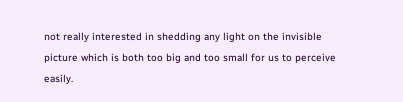not really interested in shedding any light on the invisible picture which is both too big and too small for us to perceive easily.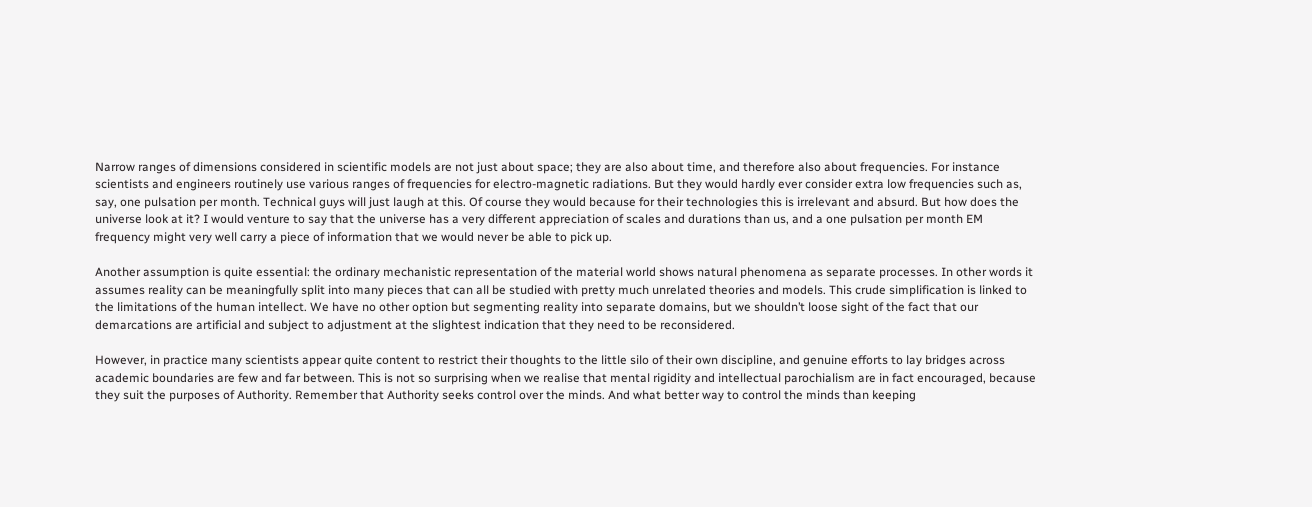Narrow ranges of dimensions considered in scientific models are not just about space; they are also about time, and therefore also about frequencies. For instance scientists and engineers routinely use various ranges of frequencies for electro-magnetic radiations. But they would hardly ever consider extra low frequencies such as, say, one pulsation per month. Technical guys will just laugh at this. Of course they would because for their technologies this is irrelevant and absurd. But how does the universe look at it? I would venture to say that the universe has a very different appreciation of scales and durations than us, and a one pulsation per month EM frequency might very well carry a piece of information that we would never be able to pick up.

Another assumption is quite essential: the ordinary mechanistic representation of the material world shows natural phenomena as separate processes. In other words it assumes reality can be meaningfully split into many pieces that can all be studied with pretty much unrelated theories and models. This crude simplification is linked to the limitations of the human intellect. We have no other option but segmenting reality into separate domains, but we shouldn’t loose sight of the fact that our demarcations are artificial and subject to adjustment at the slightest indication that they need to be reconsidered.

However, in practice many scientists appear quite content to restrict their thoughts to the little silo of their own discipline, and genuine efforts to lay bridges across academic boundaries are few and far between. This is not so surprising when we realise that mental rigidity and intellectual parochialism are in fact encouraged, because they suit the purposes of Authority. Remember that Authority seeks control over the minds. And what better way to control the minds than keeping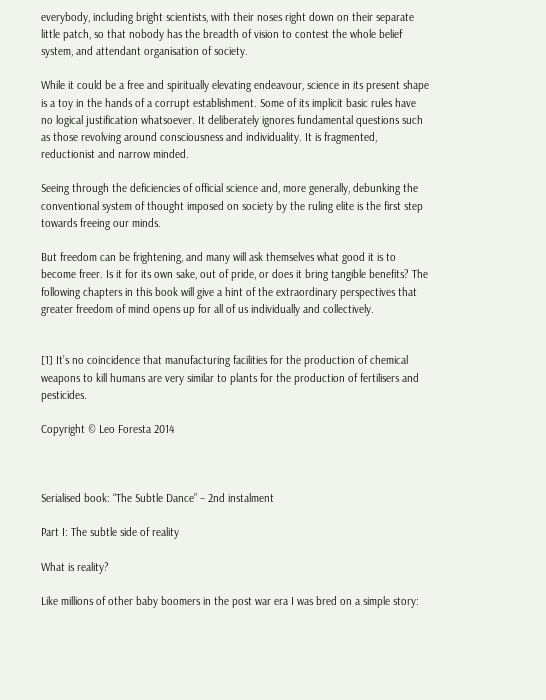everybody, including bright scientists, with their noses right down on their separate little patch, so that nobody has the breadth of vision to contest the whole belief system, and attendant organisation of society.

While it could be a free and spiritually elevating endeavour, science in its present shape is a toy in the hands of a corrupt establishment. Some of its implicit basic rules have no logical justification whatsoever. It deliberately ignores fundamental questions such as those revolving around consciousness and individuality. It is fragmented, reductionist and narrow minded.

Seeing through the deficiencies of official science and, more generally, debunking the conventional system of thought imposed on society by the ruling elite is the first step towards freeing our minds.

But freedom can be frightening, and many will ask themselves what good it is to become freer. Is it for its own sake, out of pride, or does it bring tangible benefits? The following chapters in this book will give a hint of the extraordinary perspectives that greater freedom of mind opens up for all of us individually and collectively.


[1] It’s no coincidence that manufacturing facilities for the production of chemical weapons to kill humans are very similar to plants for the production of fertilisers and pesticides.

Copyright © Leo Foresta 2014



Serialised book: “The Subtle Dance” – 2nd instalment

Part I: The subtle side of reality

What is reality?

Like millions of other baby boomers in the post war era I was bred on a simple story: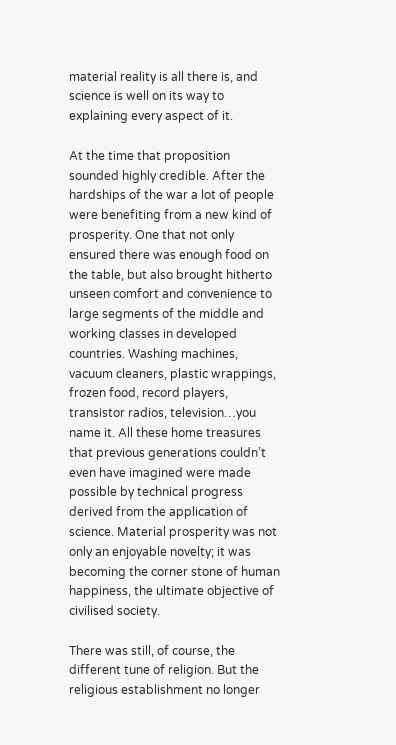material reality is all there is, and science is well on its way to explaining every aspect of it.

At the time that proposition sounded highly credible. After the hardships of the war a lot of people were benefiting from a new kind of prosperity. One that not only ensured there was enough food on the table, but also brought hitherto unseen comfort and convenience to large segments of the middle and working classes in developed countries. Washing machines, vacuum cleaners, plastic wrappings, frozen food, record players, transistor radios, television…you name it. All these home treasures that previous generations couldn’t even have imagined were made possible by technical progress derived from the application of science. Material prosperity was not only an enjoyable novelty; it was becoming the corner stone of human happiness, the ultimate objective of civilised society.

There was still, of course, the different tune of religion. But the religious establishment no longer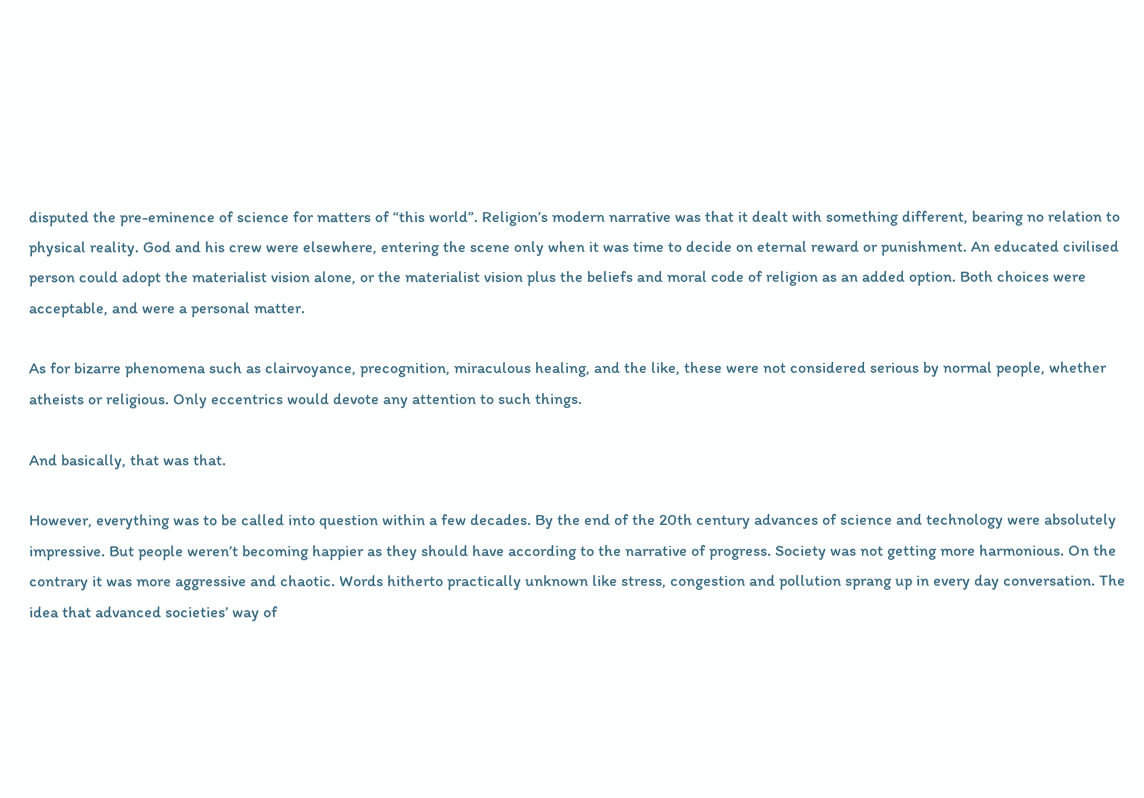disputed the pre-eminence of science for matters of “this world”. Religion’s modern narrative was that it dealt with something different, bearing no relation to physical reality. God and his crew were elsewhere, entering the scene only when it was time to decide on eternal reward or punishment. An educated civilised person could adopt the materialist vision alone, or the materialist vision plus the beliefs and moral code of religion as an added option. Both choices were acceptable, and were a personal matter.

As for bizarre phenomena such as clairvoyance, precognition, miraculous healing, and the like, these were not considered serious by normal people, whether atheists or religious. Only eccentrics would devote any attention to such things.

And basically, that was that.

However, everything was to be called into question within a few decades. By the end of the 20th century advances of science and technology were absolutely impressive. But people weren’t becoming happier as they should have according to the narrative of progress. Society was not getting more harmonious. On the contrary it was more aggressive and chaotic. Words hitherto practically unknown like stress, congestion and pollution sprang up in every day conversation. The idea that advanced societies’ way of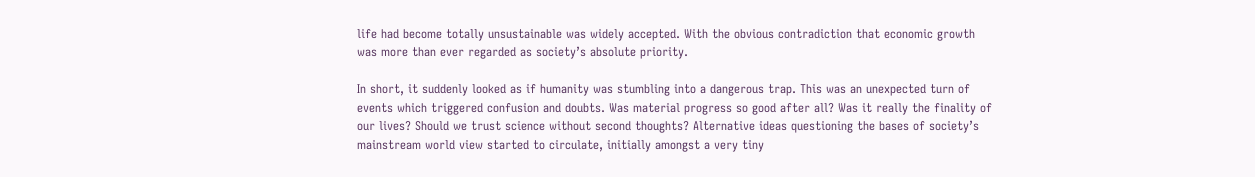life had become totally unsustainable was widely accepted. With the obvious contradiction that economic growth was more than ever regarded as society’s absolute priority.

In short, it suddenly looked as if humanity was stumbling into a dangerous trap. This was an unexpected turn of events which triggered confusion and doubts. Was material progress so good after all? Was it really the finality of our lives? Should we trust science without second thoughts? Alternative ideas questioning the bases of society’s mainstream world view started to circulate, initially amongst a very tiny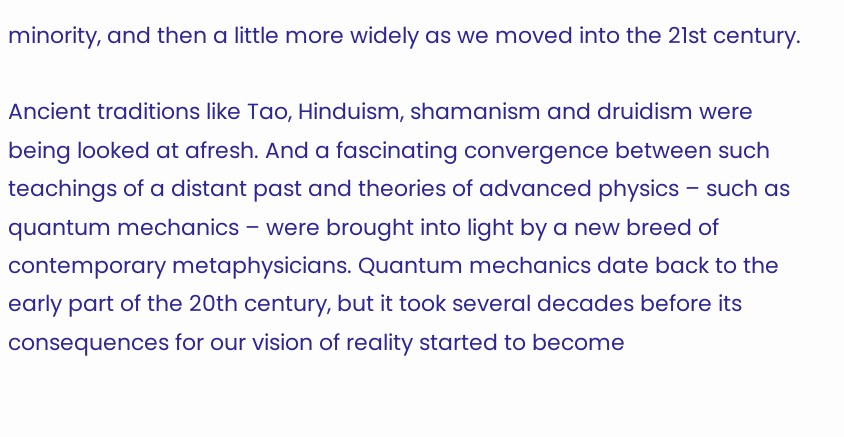minority, and then a little more widely as we moved into the 21st century.

Ancient traditions like Tao, Hinduism, shamanism and druidism were being looked at afresh. And a fascinating convergence between such teachings of a distant past and theories of advanced physics – such as quantum mechanics – were brought into light by a new breed of contemporary metaphysicians. Quantum mechanics date back to the early part of the 20th century, but it took several decades before its consequences for our vision of reality started to become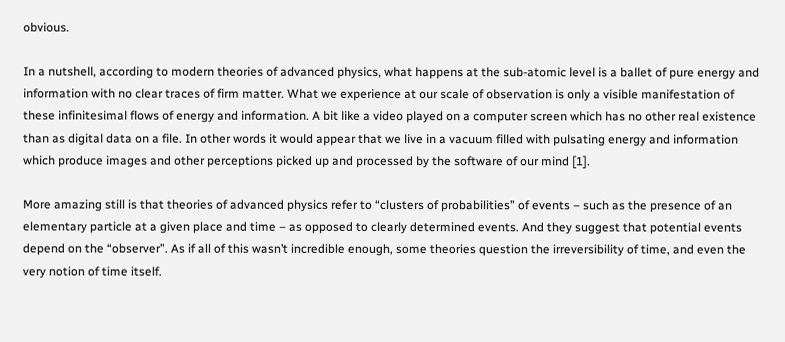obvious.

In a nutshell, according to modern theories of advanced physics, what happens at the sub-atomic level is a ballet of pure energy and information with no clear traces of firm matter. What we experience at our scale of observation is only a visible manifestation of these infinitesimal flows of energy and information. A bit like a video played on a computer screen which has no other real existence than as digital data on a file. In other words it would appear that we live in a vacuum filled with pulsating energy and information which produce images and other perceptions picked up and processed by the software of our mind [1].

More amazing still is that theories of advanced physics refer to “clusters of probabilities” of events – such as the presence of an elementary particle at a given place and time – as opposed to clearly determined events. And they suggest that potential events depend on the “observer”. As if all of this wasn’t incredible enough, some theories question the irreversibility of time, and even the very notion of time itself.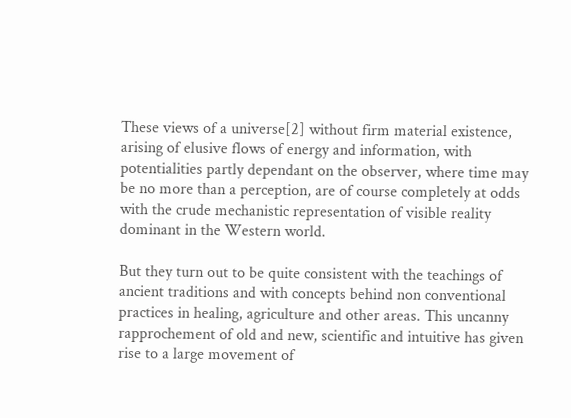These views of a universe[2] without firm material existence, arising of elusive flows of energy and information, with potentialities partly dependant on the observer, where time may be no more than a perception, are of course completely at odds with the crude mechanistic representation of visible reality dominant in the Western world.

But they turn out to be quite consistent with the teachings of ancient traditions and with concepts behind non conventional practices in healing, agriculture and other areas. This uncanny rapprochement of old and new, scientific and intuitive has given rise to a large movement of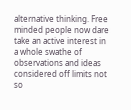alternative thinking. Free minded people now dare take an active interest in a whole swathe of observations and ideas considered off limits not so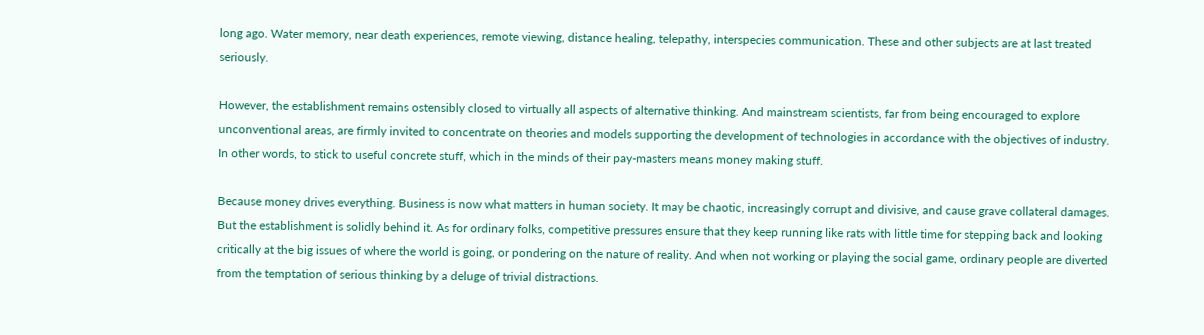long ago. Water memory, near death experiences, remote viewing, distance healing, telepathy, interspecies communication. These and other subjects are at last treated seriously.

However, the establishment remains ostensibly closed to virtually all aspects of alternative thinking. And mainstream scientists, far from being encouraged to explore unconventional areas, are firmly invited to concentrate on theories and models supporting the development of technologies in accordance with the objectives of industry. In other words, to stick to useful concrete stuff, which in the minds of their pay-masters means money making stuff.

Because money drives everything. Business is now what matters in human society. It may be chaotic, increasingly corrupt and divisive, and cause grave collateral damages. But the establishment is solidly behind it. As for ordinary folks, competitive pressures ensure that they keep running like rats with little time for stepping back and looking critically at the big issues of where the world is going, or pondering on the nature of reality. And when not working or playing the social game, ordinary people are diverted from the temptation of serious thinking by a deluge of trivial distractions.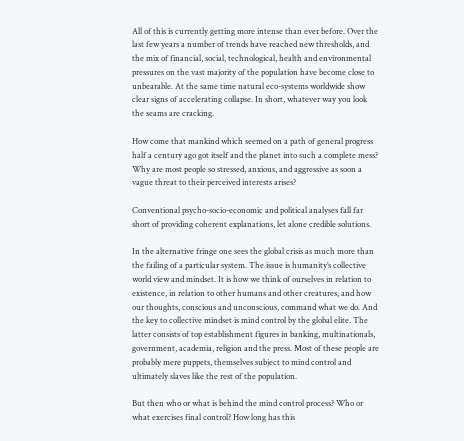All of this is currently getting more intense than ever before. Over the last few years a number of trends have reached new thresholds, and the mix of financial, social, technological, health and environmental pressures on the vast majority of the population have become close to unbearable. At the same time natural eco-systems worldwide show clear signs of accelerating collapse. In short, whatever way you look the seams are cracking.

How come that mankind which seemed on a path of general progress half a century ago got itself and the planet into such a complete mess? Why are most people so stressed, anxious, and aggressive as soon a vague threat to their perceived interests arises?

Conventional psycho-socio-economic and political analyses fall far short of providing coherent explanations, let alone credible solutions.

In the alternative fringe one sees the global crisis as much more than the failing of a particular system. The issue is humanity’s collective world view and mindset. It is how we think of ourselves in relation to existence, in relation to other humans and other creatures, and how our thoughts, conscious and unconscious, command what we do. And the key to collective mindset is mind control by the global elite. The latter consists of top establishment figures in banking, multinationals, government, academia, religion and the press. Most of these people are probably mere puppets, themselves subject to mind control and ultimately slaves like the rest of the population.

But then who or what is behind the mind control process? Who or what exercises final control? How long has this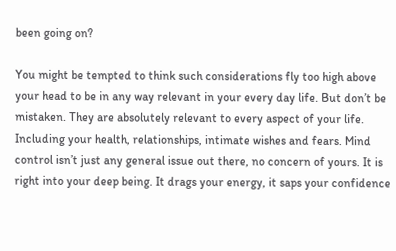been going on?

You might be tempted to think such considerations fly too high above your head to be in any way relevant in your every day life. But don’t be mistaken. They are absolutely relevant to every aspect of your life. Including your health, relationships, intimate wishes and fears. Mind control isn’t just any general issue out there, no concern of yours. It is right into your deep being. It drags your energy, it saps your confidence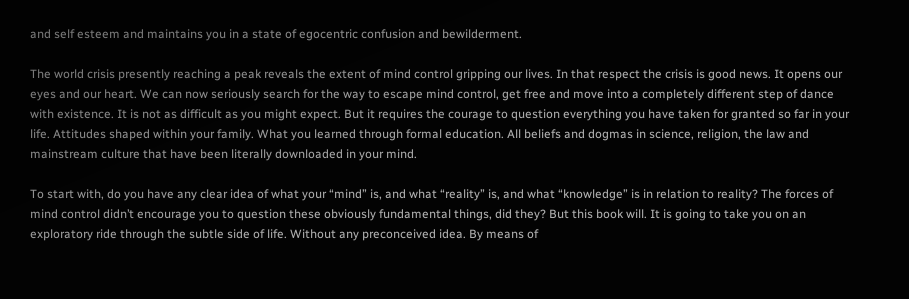and self esteem and maintains you in a state of egocentric confusion and bewilderment.

The world crisis presently reaching a peak reveals the extent of mind control gripping our lives. In that respect the crisis is good news. It opens our eyes and our heart. We can now seriously search for the way to escape mind control, get free and move into a completely different step of dance with existence. It is not as difficult as you might expect. But it requires the courage to question everything you have taken for granted so far in your life. Attitudes shaped within your family. What you learned through formal education. All beliefs and dogmas in science, religion, the law and mainstream culture that have been literally downloaded in your mind.

To start with, do you have any clear idea of what your “mind” is, and what “reality” is, and what “knowledge” is in relation to reality? The forces of mind control didn’t encourage you to question these obviously fundamental things, did they? But this book will. It is going to take you on an exploratory ride through the subtle side of life. Without any preconceived idea. By means of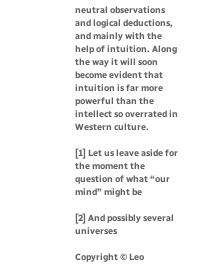neutral observations and logical deductions, and mainly with the help of intuition. Along the way it will soon become evident that intuition is far more powerful than the intellect so overrated in Western culture.

[1] Let us leave aside for the moment the question of what “our mind” might be

[2] And possibly several universes

Copyright © Leo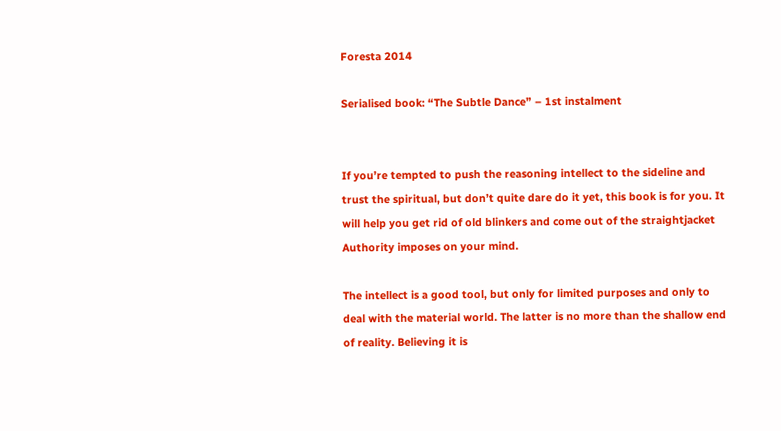Foresta 2014

Serialised book: “The Subtle Dance” – 1st instalment


If you’re tempted to push the reasoning intellect to the sideline and trust the spiritual, but don’t quite dare do it yet, this book is for you. It will help you get rid of old blinkers and come out of the straightjacket Authority imposes on your mind.

The intellect is a good tool, but only for limited purposes and only to deal with the material world. The latter is no more than the shallow end of reality. Believing it is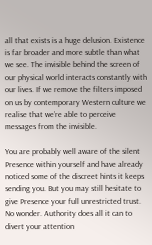all that exists is a huge delusion. Existence is far broader and more subtle than what we see. The invisible behind the screen of our physical world interacts constantly with our lives. If we remove the filters imposed on us by contemporary Western culture we realise that we’re able to perceive messages from the invisible.

You are probably well aware of the silent Presence within yourself and have already noticed some of the discreet hints it keeps sending you. But you may still hesitate to give Presence your full unrestricted trust. No wonder. Authority does all it can to divert your attention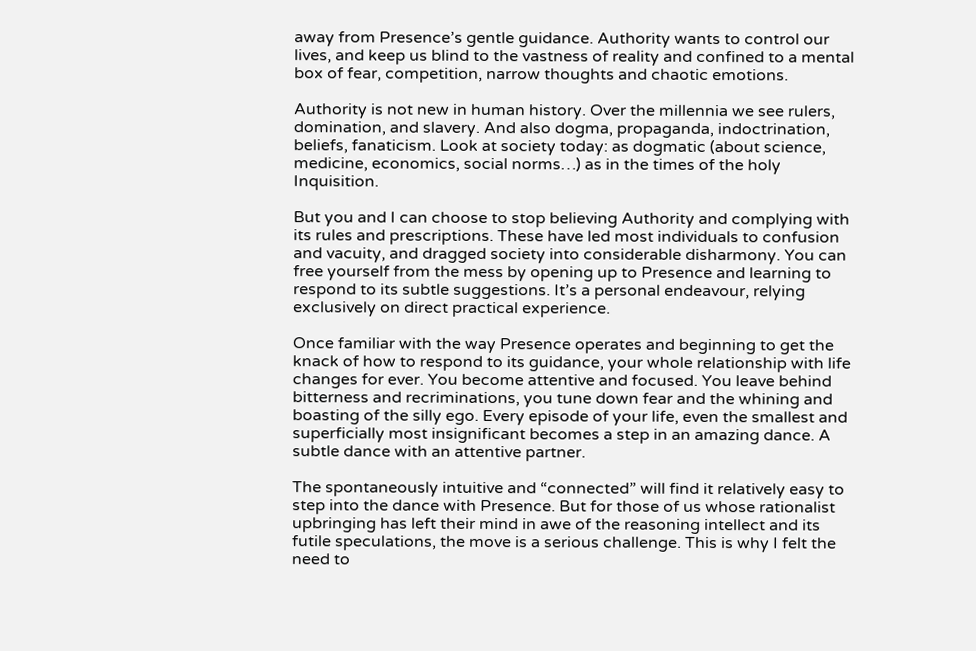away from Presence’s gentle guidance. Authority wants to control our lives, and keep us blind to the vastness of reality and confined to a mental box of fear, competition, narrow thoughts and chaotic emotions.

Authority is not new in human history. Over the millennia we see rulers, domination, and slavery. And also dogma, propaganda, indoctrination, beliefs, fanaticism. Look at society today: as dogmatic (about science, medicine, economics, social norms…) as in the times of the holy Inquisition.

But you and I can choose to stop believing Authority and complying with its rules and prescriptions. These have led most individuals to confusion and vacuity, and dragged society into considerable disharmony. You can free yourself from the mess by opening up to Presence and learning to respond to its subtle suggestions. It’s a personal endeavour, relying exclusively on direct practical experience.

Once familiar with the way Presence operates and beginning to get the knack of how to respond to its guidance, your whole relationship with life changes for ever. You become attentive and focused. You leave behind bitterness and recriminations, you tune down fear and the whining and boasting of the silly ego. Every episode of your life, even the smallest and superficially most insignificant becomes a step in an amazing dance. A subtle dance with an attentive partner.

The spontaneously intuitive and “connected” will find it relatively easy to step into the dance with Presence. But for those of us whose rationalist upbringing has left their mind in awe of the reasoning intellect and its futile speculations, the move is a serious challenge. This is why I felt the need to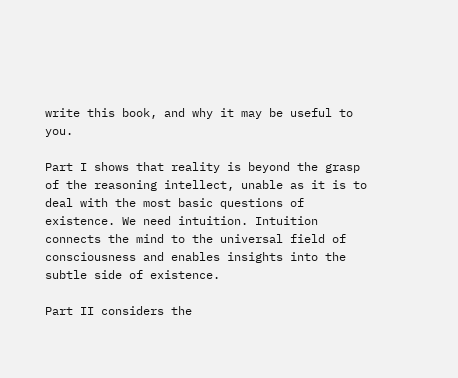write this book, and why it may be useful to you.

Part I shows that reality is beyond the grasp of the reasoning intellect, unable as it is to deal with the most basic questions of existence. We need intuition. Intuition connects the mind to the universal field of consciousness and enables insights into the subtle side of existence.

Part II considers the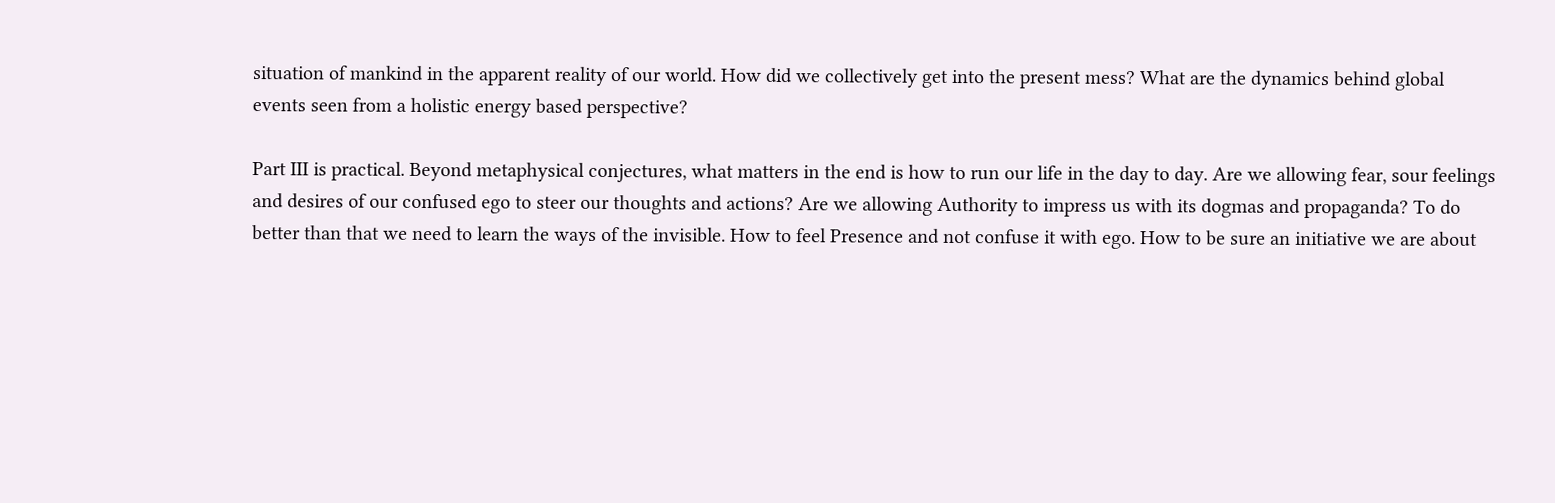situation of mankind in the apparent reality of our world. How did we collectively get into the present mess? What are the dynamics behind global events seen from a holistic energy based perspective?

Part III is practical. Beyond metaphysical conjectures, what matters in the end is how to run our life in the day to day. Are we allowing fear, sour feelings and desires of our confused ego to steer our thoughts and actions? Are we allowing Authority to impress us with its dogmas and propaganda? To do better than that we need to learn the ways of the invisible. How to feel Presence and not confuse it with ego. How to be sure an initiative we are about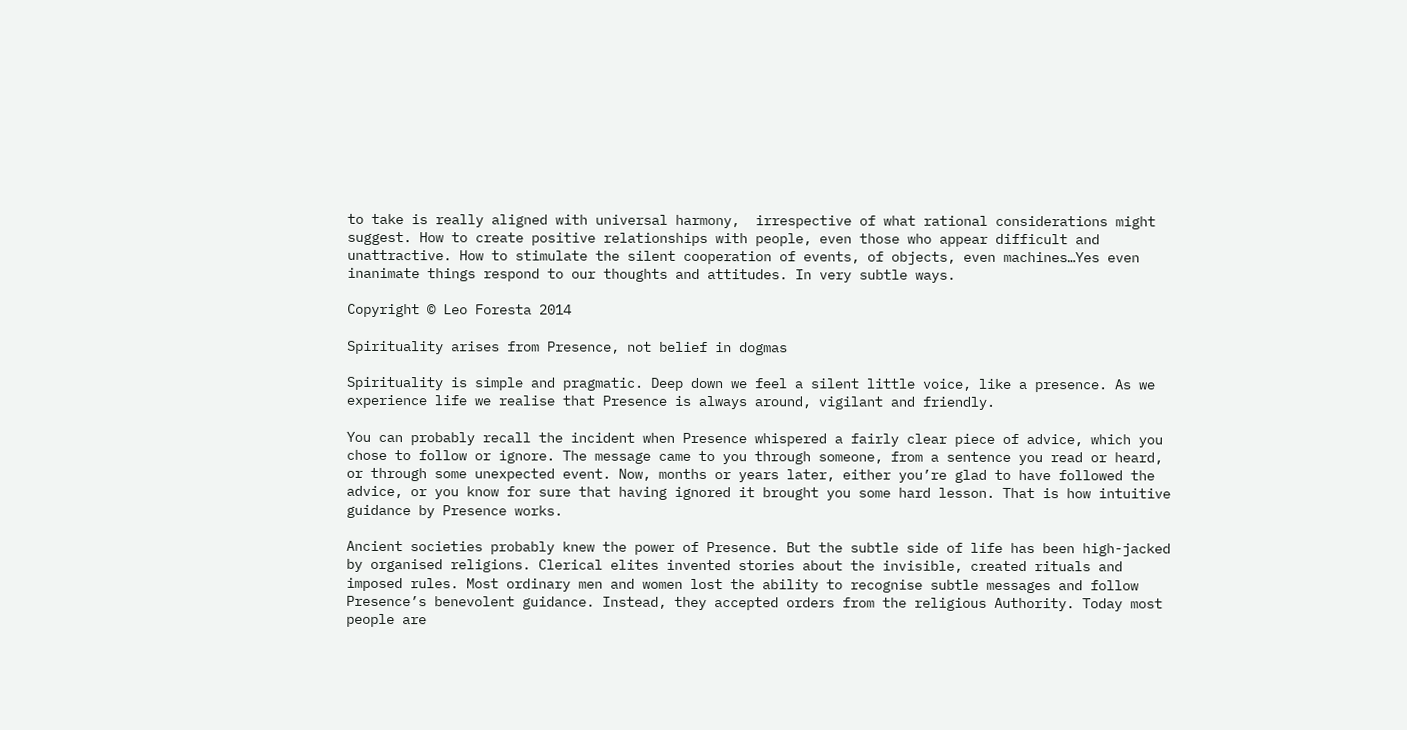to take is really aligned with universal harmony,  irrespective of what rational considerations might suggest. How to create positive relationships with people, even those who appear difficult and unattractive. How to stimulate the silent cooperation of events, of objects, even machines…Yes even inanimate things respond to our thoughts and attitudes. In very subtle ways.

Copyright © Leo Foresta 2014

Spirituality arises from Presence, not belief in dogmas

Spirituality is simple and pragmatic. Deep down we feel a silent little voice, like a presence. As we experience life we realise that Presence is always around, vigilant and friendly.

You can probably recall the incident when Presence whispered a fairly clear piece of advice, which you chose to follow or ignore. The message came to you through someone, from a sentence you read or heard, or through some unexpected event. Now, months or years later, either you’re glad to have followed the advice, or you know for sure that having ignored it brought you some hard lesson. That is how intuitive guidance by Presence works.

Ancient societies probably knew the power of Presence. But the subtle side of life has been high-jacked by organised religions. Clerical elites invented stories about the invisible, created rituals and imposed rules. Most ordinary men and women lost the ability to recognise subtle messages and follow Presence’s benevolent guidance. Instead, they accepted orders from the religious Authority. Today most people are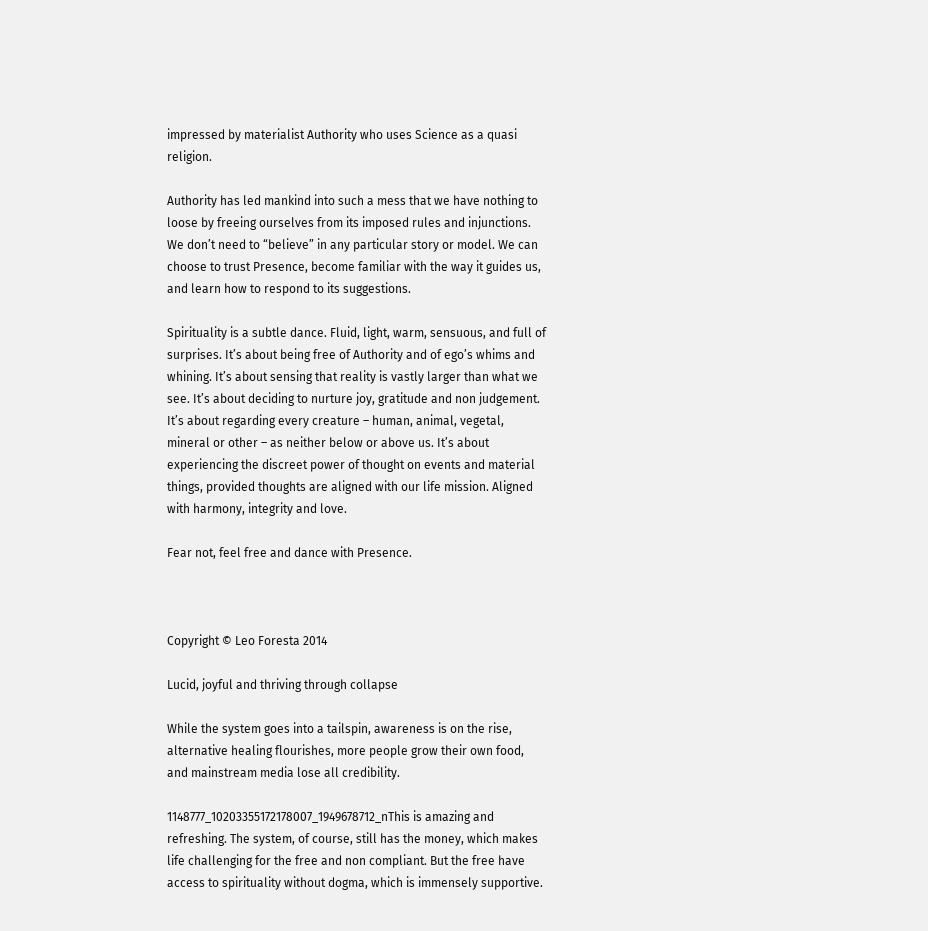impressed by materialist Authority who uses Science as a quasi religion.

Authority has led mankind into such a mess that we have nothing to loose by freeing ourselves from its imposed rules and injunctions. We don’t need to “believe” in any particular story or model. We can choose to trust Presence, become familiar with the way it guides us, and learn how to respond to its suggestions.

Spirituality is a subtle dance. Fluid, light, warm, sensuous, and full of surprises. It’s about being free of Authority and of ego’s whims and whining. It’s about sensing that reality is vastly larger than what we see. It’s about deciding to nurture joy, gratitude and non judgement. It’s about regarding every creature – human, animal, vegetal, mineral or other – as neither below or above us. It’s about experiencing the discreet power of thought on events and material things, provided thoughts are aligned with our life mission. Aligned with harmony, integrity and love.

Fear not, feel free and dance with Presence.



Copyright © Leo Foresta 2014

Lucid, joyful and thriving through collapse

While the system goes into a tailspin, awareness is on the rise, alternative healing flourishes, more people grow their own food, and mainstream media lose all credibility.

1148777_10203355172178007_1949678712_nThis is amazing and refreshing. The system, of course, still has the money, which makes life challenging for the free and non compliant. But the free have access to spirituality without dogma, which is immensely supportive.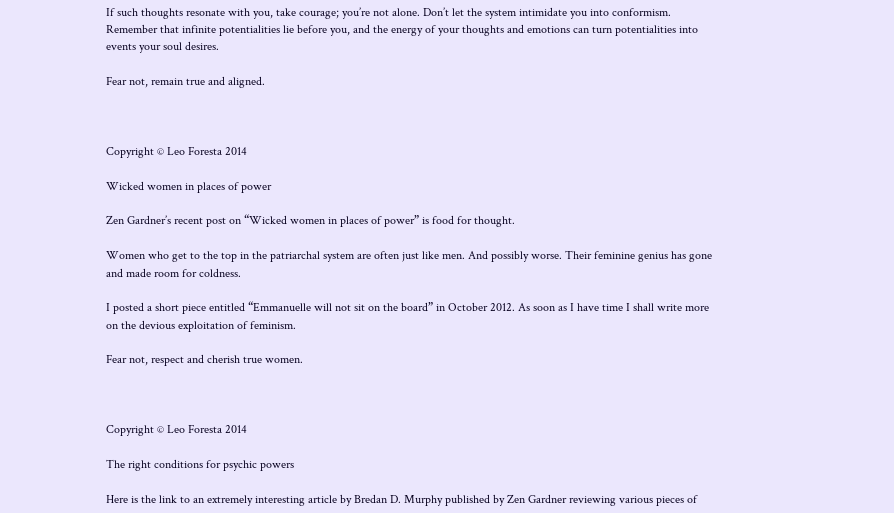If such thoughts resonate with you, take courage; you’re not alone. Don’t let the system intimidate you into conformism. Remember that infinite potentialities lie before you, and the energy of your thoughts and emotions can turn potentialities into events your soul desires.

Fear not, remain true and aligned.



Copyright © Leo Foresta 2014

Wicked women in places of power

Zen Gardner’s recent post on “Wicked women in places of power” is food for thought.

Women who get to the top in the patriarchal system are often just like men. And possibly worse. Their feminine genius has gone and made room for coldness.

I posted a short piece entitled “Emmanuelle will not sit on the board” in October 2012. As soon as I have time I shall write more on the devious exploitation of feminism.

Fear not, respect and cherish true women.



Copyright © Leo Foresta 2014

The right conditions for psychic powers

Here is the link to an extremely interesting article by Bredan D. Murphy published by Zen Gardner reviewing various pieces of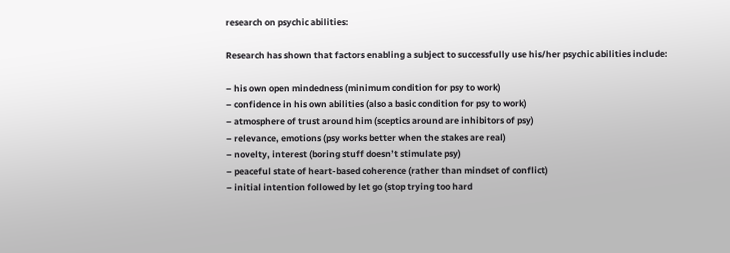research on psychic abilities:

Research has shown that factors enabling a subject to successfully use his/her psychic abilities include:

– his own open mindedness (minimum condition for psy to work)
– confidence in his own abilities (also a basic condition for psy to work)
– atmosphere of trust around him (sceptics around are inhibitors of psy)
– relevance, emotions (psy works better when the stakes are real)
– novelty, interest (boring stuff doesn’t stimulate psy)
– peaceful state of heart-based coherence (rather than mindset of conflict)
– initial intention followed by let go (stop trying too hard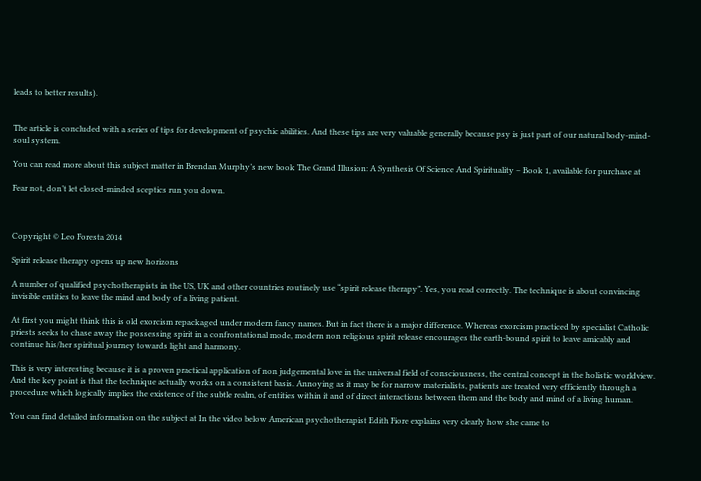leads to better results).


The article is concluded with a series of tips for development of psychic abilities. And these tips are very valuable generally because psy is just part of our natural body-mind-soul system.

You can read more about this subject matter in Brendan Murphy’s new book The Grand Illusion: A Synthesis Of Science And Spirituality – Book 1, available for purchase at

Fear not, don’t let closed-minded sceptics run you down.



Copyright © Leo Foresta 2014

Spirit release therapy opens up new horizons

A number of qualified psychotherapists in the US, UK and other countries routinely use “spirit release therapy”. Yes, you read correctly. The technique is about convincing invisible entities to leave the mind and body of a living patient.

At first you might think this is old exorcism repackaged under modern fancy names. But in fact there is a major difference. Whereas exorcism practiced by specialist Catholic priests seeks to chase away the possessing spirit in a confrontational mode, modern non religious spirit release encourages the earth-bound spirit to leave amicably and continue his/her spiritual journey towards light and harmony.

This is very interesting because it is a proven practical application of non judgemental love in the universal field of consciousness, the central concept in the holistic worldview. And the key point is that the technique actually works on a consistent basis. Annoying as it may be for narrow materialists, patients are treated very efficiently through a procedure which logically implies the existence of the subtle realm, of entities within it and of direct interactions between them and the body and mind of a living human.

You can find detailed information on the subject at In the video below American psychotherapist Edith Fiore explains very clearly how she came to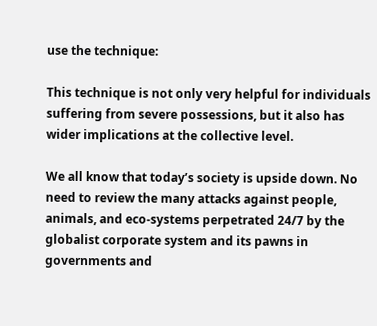use the technique:

This technique is not only very helpful for individuals suffering from severe possessions, but it also has wider implications at the collective level.

We all know that today’s society is upside down. No need to review the many attacks against people, animals, and eco-systems perpetrated 24/7 by the globalist corporate system and its pawns in governments and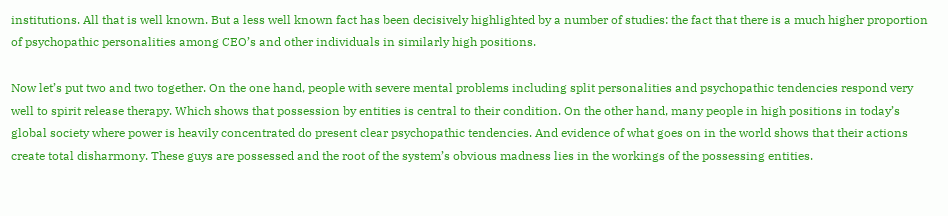institutions. All that is well known. But a less well known fact has been decisively highlighted by a number of studies: the fact that there is a much higher proportion of psychopathic personalities among CEO’s and other individuals in similarly high positions.

Now let’s put two and two together. On the one hand, people with severe mental problems including split personalities and psychopathic tendencies respond very well to spirit release therapy. Which shows that possession by entities is central to their condition. On the other hand, many people in high positions in today’s global society where power is heavily concentrated do present clear psychopathic tendencies. And evidence of what goes on in the world shows that their actions create total disharmony. These guys are possessed and the root of the system’s obvious madness lies in the workings of the possessing entities.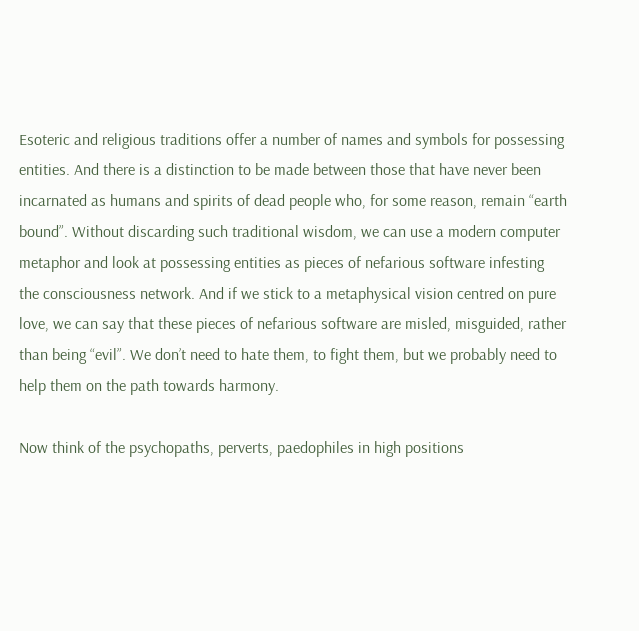Esoteric and religious traditions offer a number of names and symbols for possessing entities. And there is a distinction to be made between those that have never been incarnated as humans and spirits of dead people who, for some reason, remain “earth bound”. Without discarding such traditional wisdom, we can use a modern computer metaphor and look at possessing entities as pieces of nefarious software infesting the consciousness network. And if we stick to a metaphysical vision centred on pure love, we can say that these pieces of nefarious software are misled, misguided, rather than being “evil”. We don’t need to hate them, to fight them, but we probably need to help them on the path towards harmony.

Now think of the psychopaths, perverts, paedophiles in high positions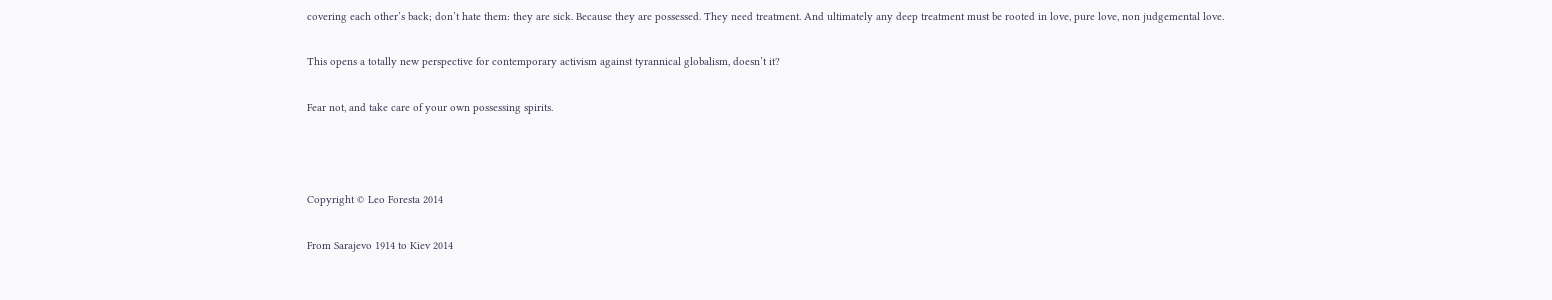covering each other’s back; don’t hate them: they are sick. Because they are possessed. They need treatment. And ultimately any deep treatment must be rooted in love, pure love, non judgemental love.

This opens a totally new perspective for contemporary activism against tyrannical globalism, doesn’t it?

Fear not, and take care of your own possessing spirits.



Copyright © Leo Foresta 2014

From Sarajevo 1914 to Kiev 2014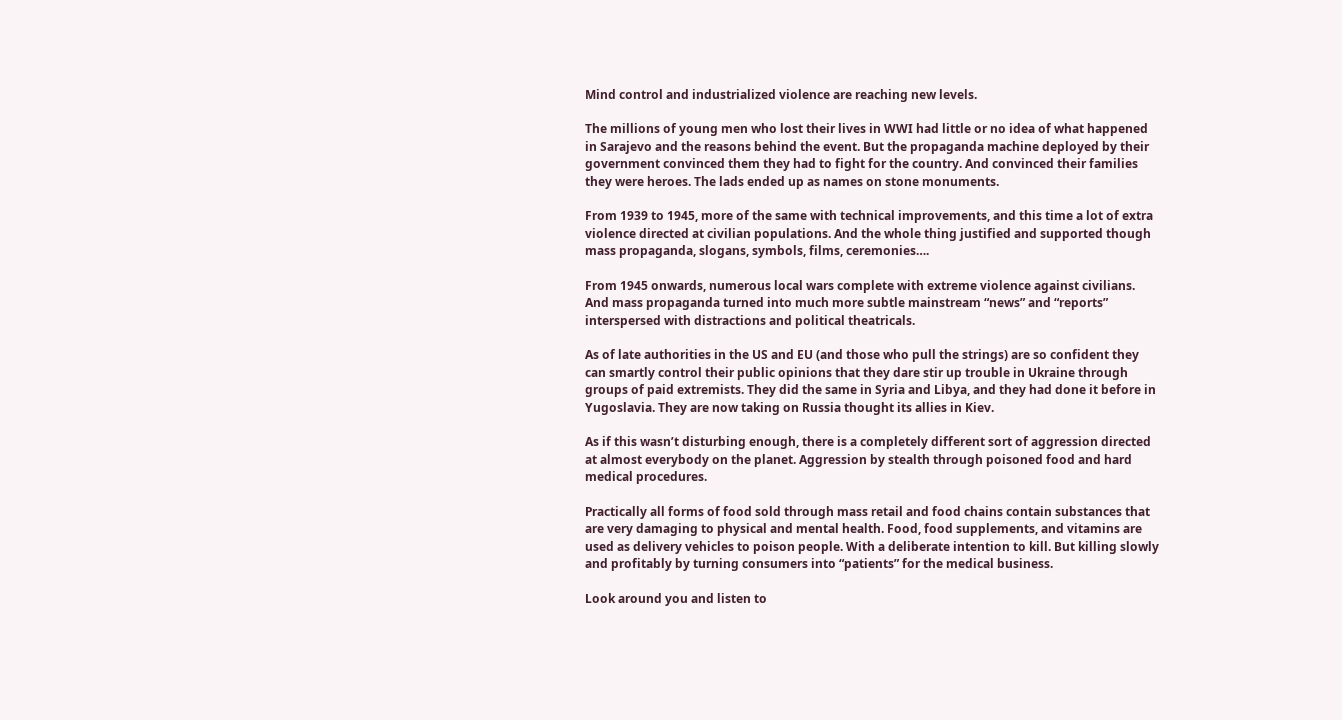Mind control and industrialized violence are reaching new levels.

The millions of young men who lost their lives in WWI had little or no idea of what happened in Sarajevo and the reasons behind the event. But the propaganda machine deployed by their government convinced them they had to fight for the country. And convinced their families they were heroes. The lads ended up as names on stone monuments.

From 1939 to 1945, more of the same with technical improvements, and this time a lot of extra violence directed at civilian populations. And the whole thing justified and supported though mass propaganda, slogans, symbols, films, ceremonies….

From 1945 onwards, numerous local wars complete with extreme violence against civilians. And mass propaganda turned into much more subtle mainstream “news” and “reports” interspersed with distractions and political theatricals.

As of late authorities in the US and EU (and those who pull the strings) are so confident they can smartly control their public opinions that they dare stir up trouble in Ukraine through groups of paid extremists. They did the same in Syria and Libya, and they had done it before in Yugoslavia. They are now taking on Russia thought its allies in Kiev.

As if this wasn’t disturbing enough, there is a completely different sort of aggression directed at almost everybody on the planet. Aggression by stealth through poisoned food and hard medical procedures.

Practically all forms of food sold through mass retail and food chains contain substances that are very damaging to physical and mental health. Food, food supplements, and vitamins are used as delivery vehicles to poison people. With a deliberate intention to kill. But killing slowly and profitably by turning consumers into “patients” for the medical business.

Look around you and listen to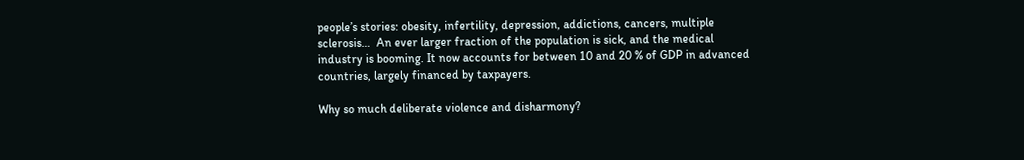people’s stories: obesity, infertility, depression, addictions, cancers, multiple sclerosis…  An ever larger fraction of the population is sick, and the medical industry is booming. It now accounts for between 10 and 20 % of GDP in advanced countries, largely financed by taxpayers.

Why so much deliberate violence and disharmony?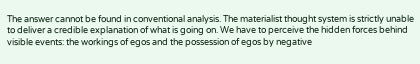The answer cannot be found in conventional analysis. The materialist thought system is strictly unable to deliver a credible explanation of what is going on. We have to perceive the hidden forces behind visible events: the workings of egos and the possession of egos by negative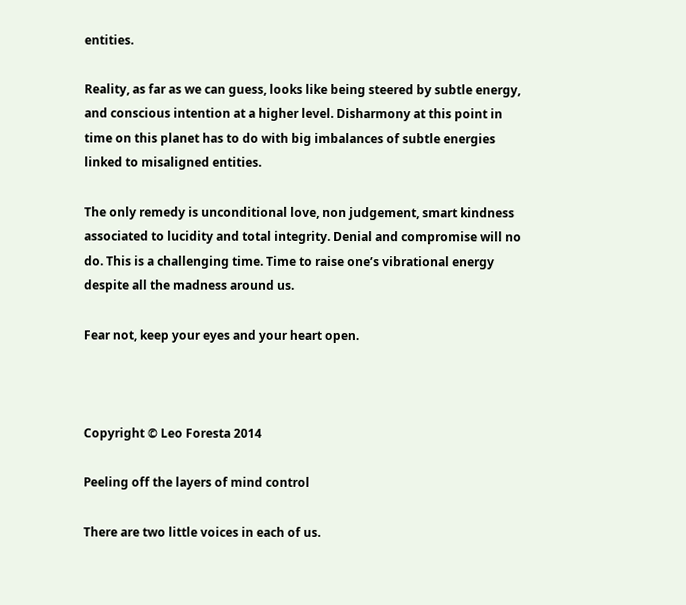entities.

Reality, as far as we can guess, looks like being steered by subtle energy, and conscious intention at a higher level. Disharmony at this point in time on this planet has to do with big imbalances of subtle energies linked to misaligned entities.

The only remedy is unconditional love, non judgement, smart kindness associated to lucidity and total integrity. Denial and compromise will no do. This is a challenging time. Time to raise one’s vibrational energy despite all the madness around us.

Fear not, keep your eyes and your heart open.



Copyright © Leo Foresta 2014

Peeling off the layers of mind control

There are two little voices in each of us.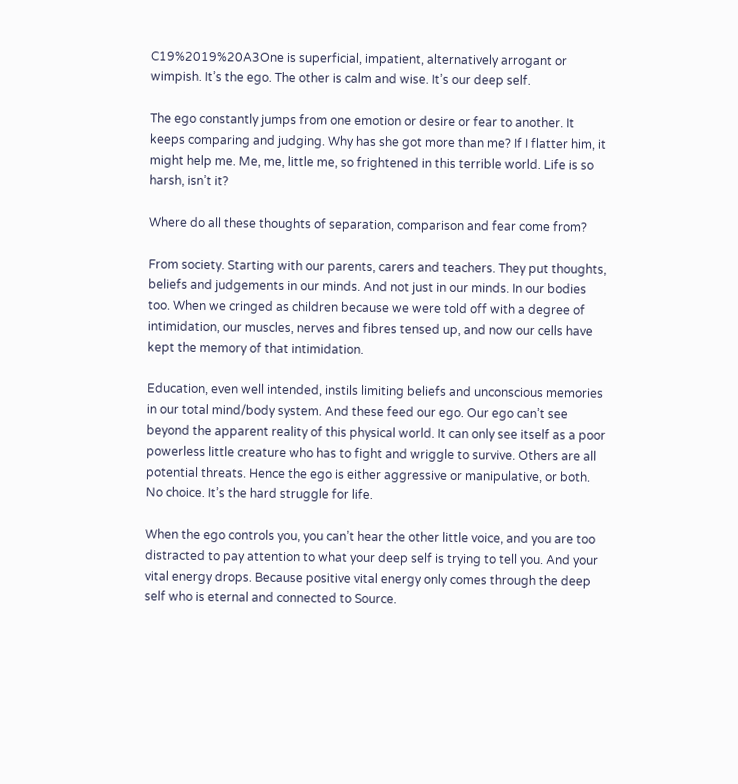C19%2019%20A3One is superficial, impatient, alternatively arrogant or wimpish. It’s the ego. The other is calm and wise. It’s our deep self.

The ego constantly jumps from one emotion or desire or fear to another. It keeps comparing and judging. Why has she got more than me? If I flatter him, it might help me. Me, me, little me, so frightened in this terrible world. Life is so harsh, isn’t it?

Where do all these thoughts of separation, comparison and fear come from?

From society. Starting with our parents, carers and teachers. They put thoughts, beliefs and judgements in our minds. And not just in our minds. In our bodies too. When we cringed as children because we were told off with a degree of intimidation, our muscles, nerves and fibres tensed up, and now our cells have kept the memory of that intimidation.

Education, even well intended, instils limiting beliefs and unconscious memories in our total mind/body system. And these feed our ego. Our ego can’t see beyond the apparent reality of this physical world. It can only see itself as a poor powerless little creature who has to fight and wriggle to survive. Others are all potential threats. Hence the ego is either aggressive or manipulative, or both. No choice. It’s the hard struggle for life.

When the ego controls you, you can’t hear the other little voice, and you are too distracted to pay attention to what your deep self is trying to tell you. And your vital energy drops. Because positive vital energy only comes through the deep self who is eternal and connected to Source.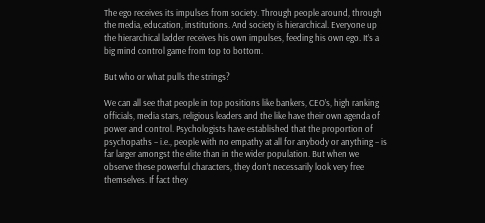The ego receives its impulses from society. Through people around, through the media, education, institutions. And society is hierarchical. Everyone up the hierarchical ladder receives his own impulses, feeding his own ego. It’s a big mind control game from top to bottom.

But who or what pulls the strings?

We can all see that people in top positions like bankers, CEO’s, high ranking officials, media stars, religious leaders and the like have their own agenda of power and control. Psychologists have established that the proportion of psychopaths – i.e., people with no empathy at all for anybody or anything – is far larger amongst the elite than in the wider population. But when we observe these powerful characters, they don’t necessarily look very free themselves. If fact they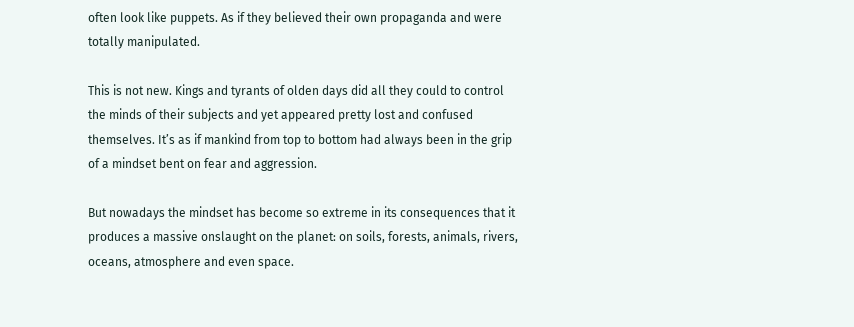often look like puppets. As if they believed their own propaganda and were totally manipulated.

This is not new. Kings and tyrants of olden days did all they could to control the minds of their subjects and yet appeared pretty lost and confused themselves. It’s as if mankind from top to bottom had always been in the grip of a mindset bent on fear and aggression.

But nowadays the mindset has become so extreme in its consequences that it produces a massive onslaught on the planet: on soils, forests, animals, rivers, oceans, atmosphere and even space.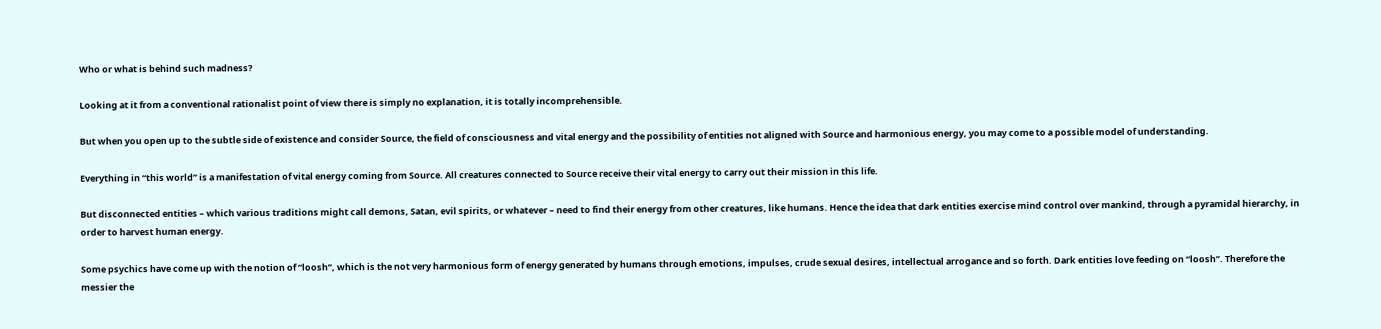Who or what is behind such madness?

Looking at it from a conventional rationalist point of view there is simply no explanation, it is totally incomprehensible.

But when you open up to the subtle side of existence and consider Source, the field of consciousness and vital energy and the possibility of entities not aligned with Source and harmonious energy, you may come to a possible model of understanding.

Everything in “this world” is a manifestation of vital energy coming from Source. All creatures connected to Source receive their vital energy to carry out their mission in this life.

But disconnected entities – which various traditions might call demons, Satan, evil spirits, or whatever – need to find their energy from other creatures, like humans. Hence the idea that dark entities exercise mind control over mankind, through a pyramidal hierarchy, in order to harvest human energy.

Some psychics have come up with the notion of “loosh”, which is the not very harmonious form of energy generated by humans through emotions, impulses, crude sexual desires, intellectual arrogance and so forth. Dark entities love feeding on “loosh”. Therefore the messier the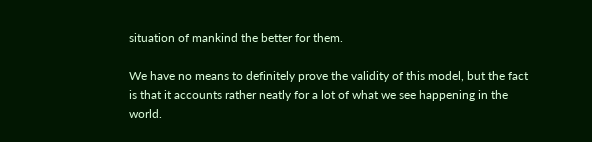situation of mankind the better for them.

We have no means to definitely prove the validity of this model, but the fact is that it accounts rather neatly for a lot of what we see happening in the world.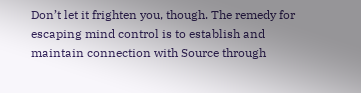Don’t let it frighten you, though. The remedy for escaping mind control is to establish and maintain connection with Source through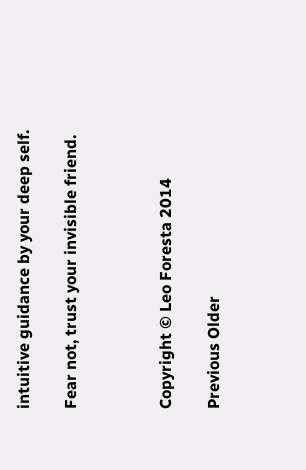intuitive guidance by your deep self.

Fear not, trust your invisible friend.



Copyright © Leo Foresta 2014

Previous Older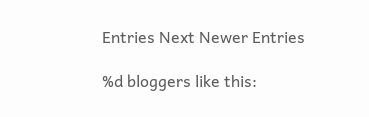Entries Next Newer Entries

%d bloggers like this: